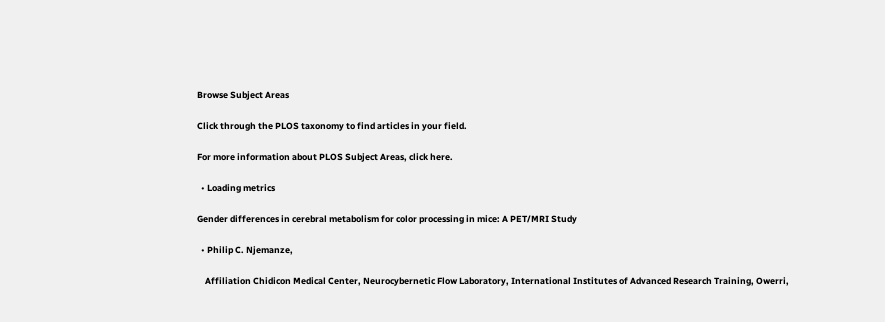Browse Subject Areas

Click through the PLOS taxonomy to find articles in your field.

For more information about PLOS Subject Areas, click here.

  • Loading metrics

Gender differences in cerebral metabolism for color processing in mice: A PET/MRI Study

  • Philip C. Njemanze,

    Affiliation Chidicon Medical Center, Neurocybernetic Flow Laboratory, International Institutes of Advanced Research Training, Owerri,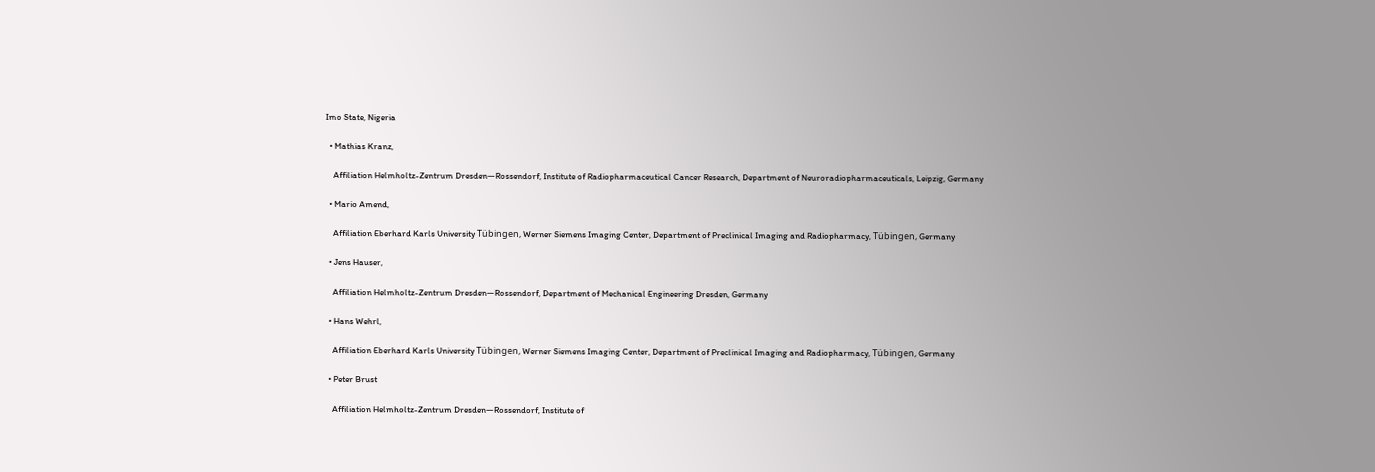Imo State, Nigeria

  • Mathias Kranz,

    Affiliation Helmholtz-Zentrum Dresden—Rossendorf, Institute of Radiopharmaceutical Cancer Research, Department of Neuroradiopharmaceuticals, Leipzig, Germany

  • Mario Amend,

    Affiliation Eberhard Karls University Tübingen, Werner Siemens Imaging Center, Department of Preclinical Imaging and Radiopharmacy, Tübingen, Germany

  • Jens Hauser,

    Affiliation Helmholtz-Zentrum Dresden—Rossendorf, Department of Mechanical Engineering Dresden, Germany

  • Hans Wehrl,

    Affiliation Eberhard Karls University Tübingen, Werner Siemens Imaging Center, Department of Preclinical Imaging and Radiopharmacy, Tübingen, Germany

  • Peter Brust

    Affiliation Helmholtz-Zentrum Dresden—Rossendorf, Institute of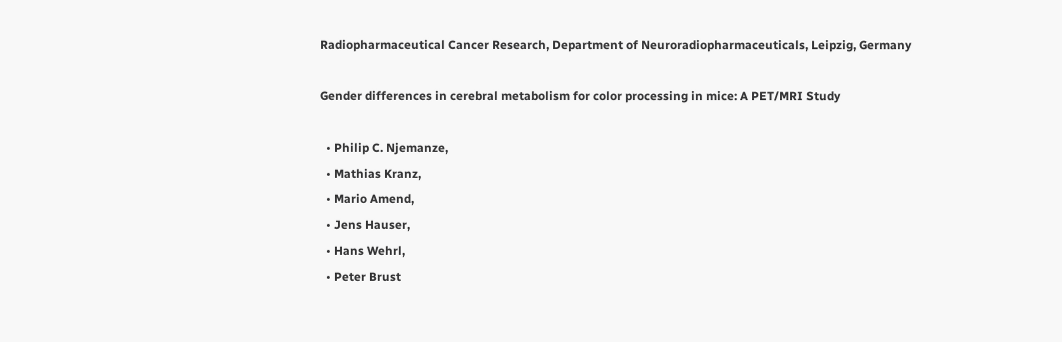Radiopharmaceutical Cancer Research, Department of Neuroradiopharmaceuticals, Leipzig, Germany

Gender differences in cerebral metabolism for color processing in mice: A PET/MRI Study

  • Philip C. Njemanze,
  • Mathias Kranz,
  • Mario Amend,
  • Jens Hauser,
  • Hans Wehrl,
  • Peter Brust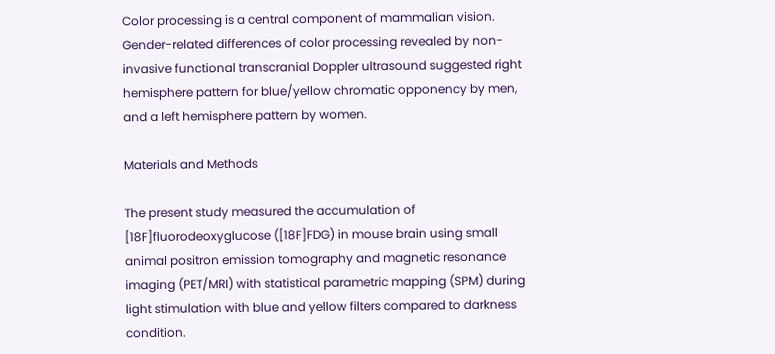Color processing is a central component of mammalian vision. Gender-related differences of color processing revealed by non-invasive functional transcranial Doppler ultrasound suggested right hemisphere pattern for blue/yellow chromatic opponency by men, and a left hemisphere pattern by women.

Materials and Methods

The present study measured the accumulation of [18F]fluorodeoxyglucose ([18F]FDG) in mouse brain using small animal positron emission tomography and magnetic resonance imaging (PET/MRI) with statistical parametric mapping (SPM) during light stimulation with blue and yellow filters compared to darkness condition.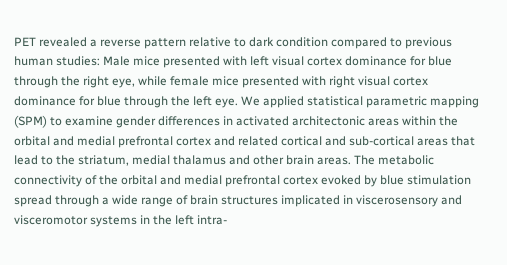PET revealed a reverse pattern relative to dark condition compared to previous human studies: Male mice presented with left visual cortex dominance for blue through the right eye, while female mice presented with right visual cortex dominance for blue through the left eye. We applied statistical parametric mapping (SPM) to examine gender differences in activated architectonic areas within the orbital and medial prefrontal cortex and related cortical and sub-cortical areas that lead to the striatum, medial thalamus and other brain areas. The metabolic connectivity of the orbital and medial prefrontal cortex evoked by blue stimulation spread through a wide range of brain structures implicated in viscerosensory and visceromotor systems in the left intra-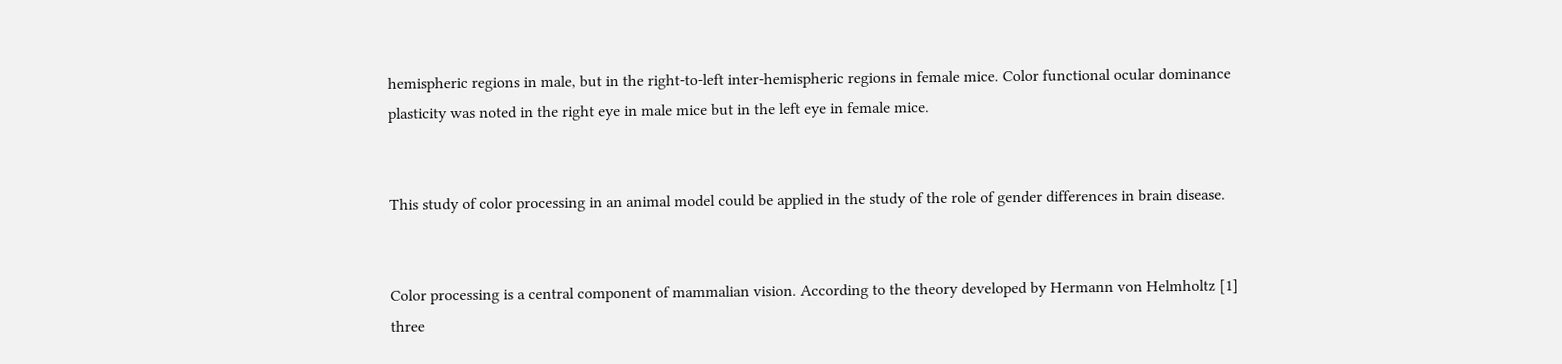hemispheric regions in male, but in the right-to-left inter-hemispheric regions in female mice. Color functional ocular dominance plasticity was noted in the right eye in male mice but in the left eye in female mice.


This study of color processing in an animal model could be applied in the study of the role of gender differences in brain disease.


Color processing is a central component of mammalian vision. According to the theory developed by Hermann von Helmholtz [1] three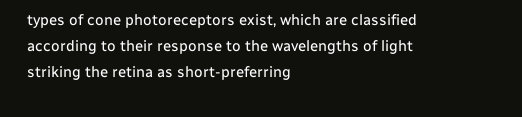types of cone photoreceptors exist, which are classified according to their response to the wavelengths of light striking the retina as short-preferring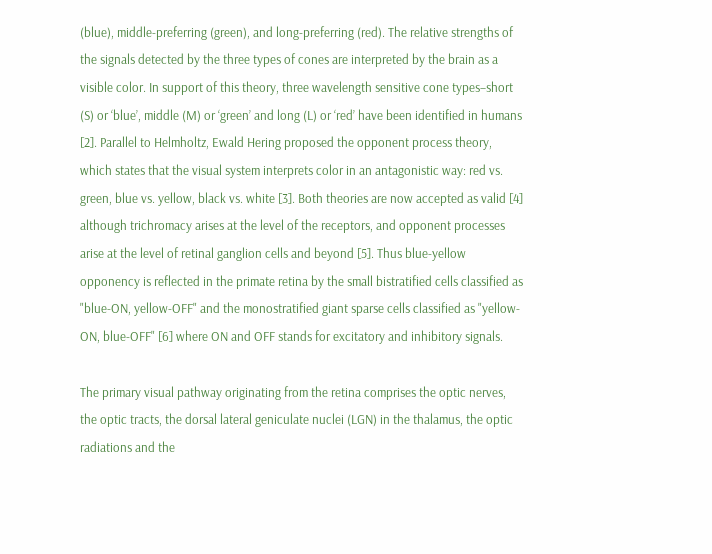(blue), middle-preferring (green), and long-preferring (red). The relative strengths of the signals detected by the three types of cones are interpreted by the brain as a visible color. In support of this theory, three wavelength sensitive cone types–short (S) or ‘blue’, middle (M) or ‘green’ and long (L) or ‘red’ have been identified in humans [2]. Parallel to Helmholtz, Ewald Hering proposed the opponent process theory, which states that the visual system interprets color in an antagonistic way: red vs. green, blue vs. yellow, black vs. white [3]. Both theories are now accepted as valid [4] although trichromacy arises at the level of the receptors, and opponent processes arise at the level of retinal ganglion cells and beyond [5]. Thus blue-yellow opponency is reflected in the primate retina by the small bistratified cells classified as "blue-ON, yellow-OFF" and the monostratified giant sparse cells classified as "yellow-ON, blue-OFF" [6] where ON and OFF stands for excitatory and inhibitory signals.

The primary visual pathway originating from the retina comprises the optic nerves, the optic tracts, the dorsal lateral geniculate nuclei (LGN) in the thalamus, the optic radiations and the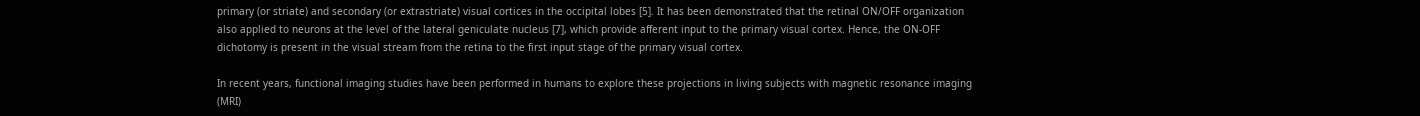primary (or striate) and secondary (or extrastriate) visual cortices in the occipital lobes [5]. It has been demonstrated that the retinal ON/OFF organization also applied to neurons at the level of the lateral geniculate nucleus [7], which provide afferent input to the primary visual cortex. Hence, the ON-OFF dichotomy is present in the visual stream from the retina to the first input stage of the primary visual cortex.

In recent years, functional imaging studies have been performed in humans to explore these projections in living subjects with magnetic resonance imaging (MRI)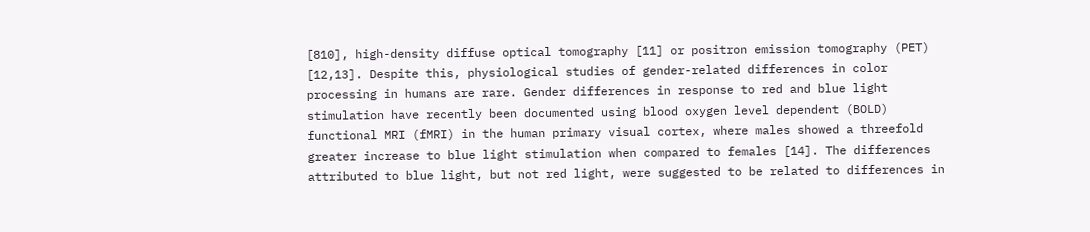[810], high-density diffuse optical tomography [11] or positron emission tomography (PET) [12,13]. Despite this, physiological studies of gender-related differences in color processing in humans are rare. Gender differences in response to red and blue light stimulation have recently been documented using blood oxygen level dependent (BOLD) functional MRI (fMRI) in the human primary visual cortex, where males showed a threefold greater increase to blue light stimulation when compared to females [14]. The differences attributed to blue light, but not red light, were suggested to be related to differences in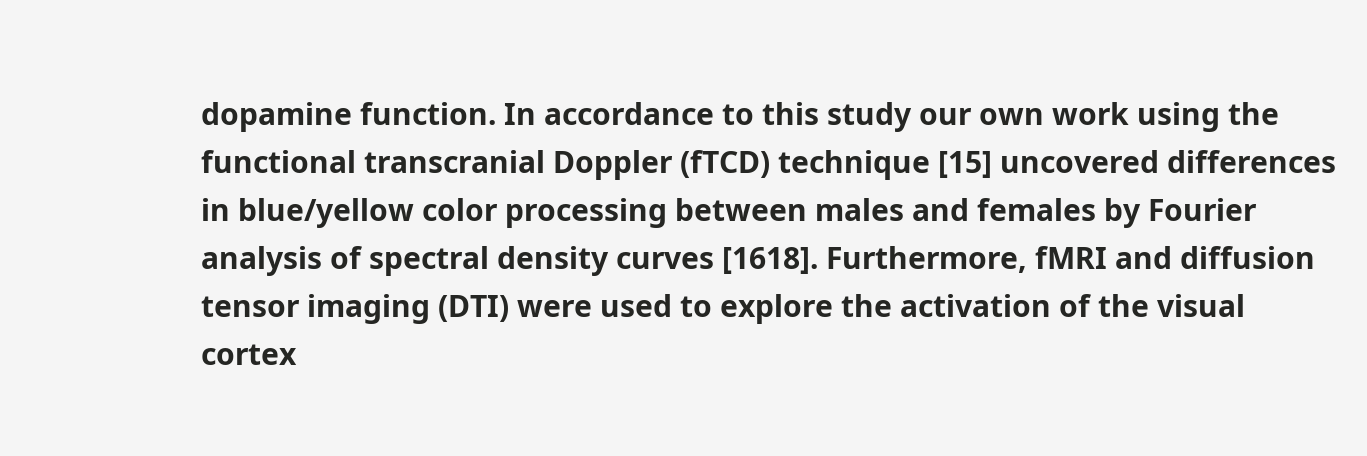dopamine function. In accordance to this study our own work using the functional transcranial Doppler (fTCD) technique [15] uncovered differences in blue/yellow color processing between males and females by Fourier analysis of spectral density curves [1618]. Furthermore, fMRI and diffusion tensor imaging (DTI) were used to explore the activation of the visual cortex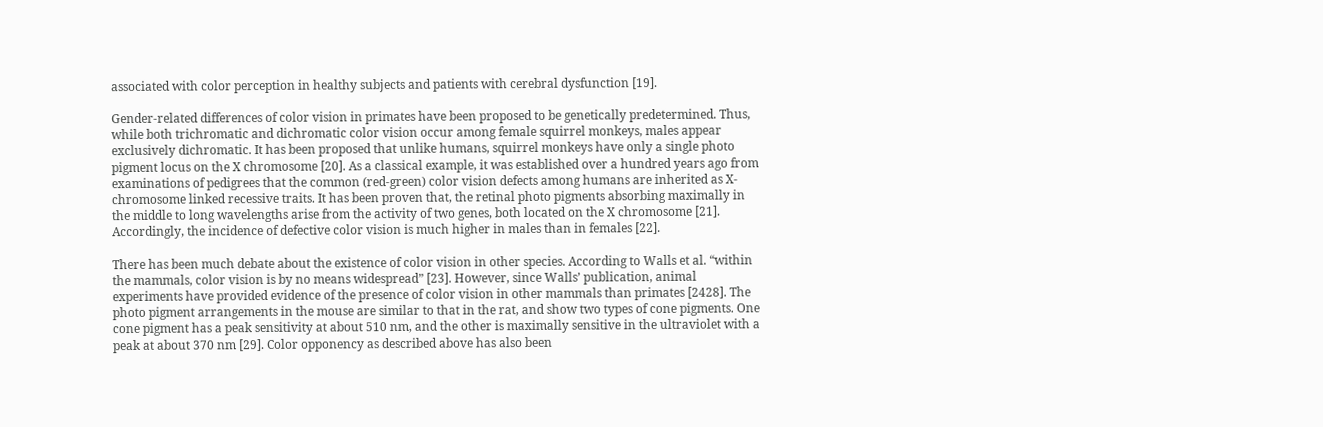associated with color perception in healthy subjects and patients with cerebral dysfunction [19].

Gender-related differences of color vision in primates have been proposed to be genetically predetermined. Thus, while both trichromatic and dichromatic color vision occur among female squirrel monkeys, males appear exclusively dichromatic. It has been proposed that unlike humans, squirrel monkeys have only a single photo pigment locus on the X chromosome [20]. As a classical example, it was established over a hundred years ago from examinations of pedigrees that the common (red-green) color vision defects among humans are inherited as X-chromosome linked recessive traits. It has been proven that, the retinal photo pigments absorbing maximally in the middle to long wavelengths arise from the activity of two genes, both located on the X chromosome [21]. Accordingly, the incidence of defective color vision is much higher in males than in females [22].

There has been much debate about the existence of color vision in other species. According to Walls et al. “within the mammals, color vision is by no means widespread” [23]. However, since Walls’ publication, animal experiments have provided evidence of the presence of color vision in other mammals than primates [2428]. The photo pigment arrangements in the mouse are similar to that in the rat, and show two types of cone pigments. One cone pigment has a peak sensitivity at about 510 nm, and the other is maximally sensitive in the ultraviolet with a peak at about 370 nm [29]. Color opponency as described above has also been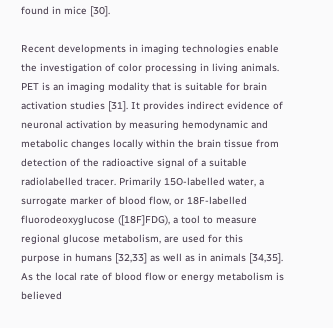found in mice [30].

Recent developments in imaging technologies enable the investigation of color processing in living animals. PET is an imaging modality that is suitable for brain activation studies [31]. It provides indirect evidence of neuronal activation by measuring hemodynamic and metabolic changes locally within the brain tissue from detection of the radioactive signal of a suitable radiolabelled tracer. Primarily 15O-labelled water, a surrogate marker of blood flow, or 18F-labelled fluorodeoxyglucose ([18F]FDG), a tool to measure regional glucose metabolism, are used for this purpose in humans [32,33] as well as in animals [34,35]. As the local rate of blood flow or energy metabolism is believed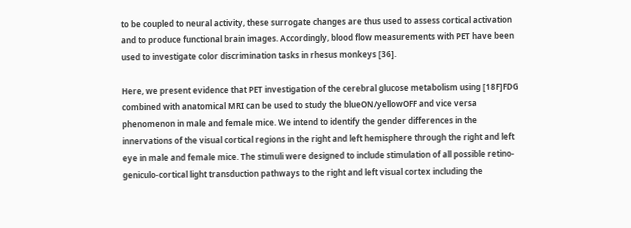to be coupled to neural activity, these surrogate changes are thus used to assess cortical activation and to produce functional brain images. Accordingly, blood flow measurements with PET have been used to investigate color discrimination tasks in rhesus monkeys [36].

Here, we present evidence that PET investigation of the cerebral glucose metabolism using [18F]FDG combined with anatomical MRI can be used to study the blueON/yellowOFF and vice versa phenomenon in male and female mice. We intend to identify the gender differences in the innervations of the visual cortical regions in the right and left hemisphere through the right and left eye in male and female mice. The stimuli were designed to include stimulation of all possible retino-geniculo-cortical light transduction pathways to the right and left visual cortex including the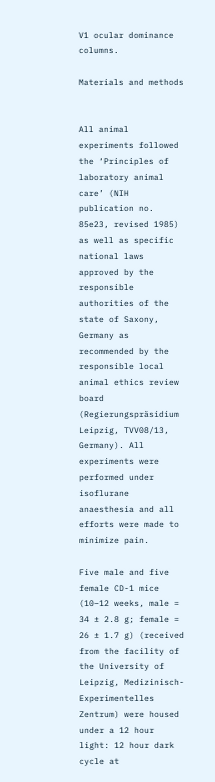V1 ocular dominance columns.

Materials and methods


All animal experiments followed the ‘Principles of laboratory animal care’ (NIH publication no. 85e23, revised 1985) as well as specific national laws approved by the responsible authorities of the state of Saxony, Germany as recommended by the responsible local animal ethics review board (Regierungspräsidium Leipzig, TVV08/13, Germany). All experiments were performed under isoflurane anaesthesia and all efforts were made to minimize pain.

Five male and five female CD-1 mice (10–12 weeks, male = 34 ± 2.8 g; female = 26 ± 1.7 g) (received from the facility of the University of Leipzig, Medizinisch-Experimentelles Zentrum) were housed under a 12 hour light: 12 hour dark cycle at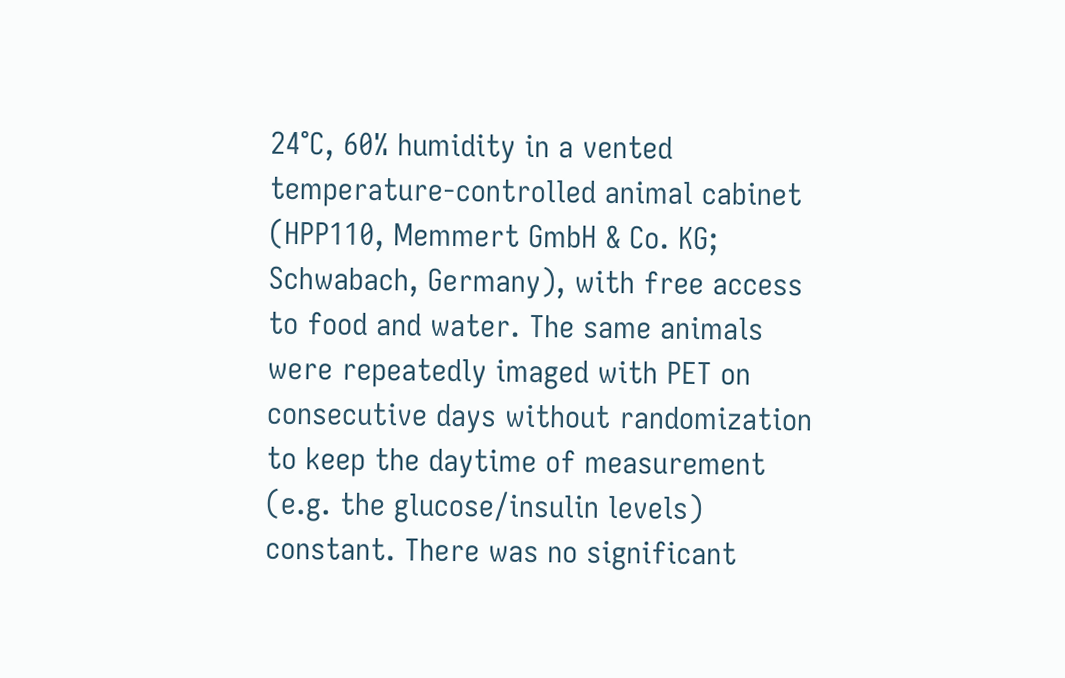24°C, 60% humidity in a vented temperature-controlled animal cabinet (HPP110, Memmert GmbH & Co. KG; Schwabach, Germany), with free access to food and water. The same animals were repeatedly imaged with PET on consecutive days without randomization to keep the daytime of measurement (e.g. the glucose/insulin levels) constant. There was no significant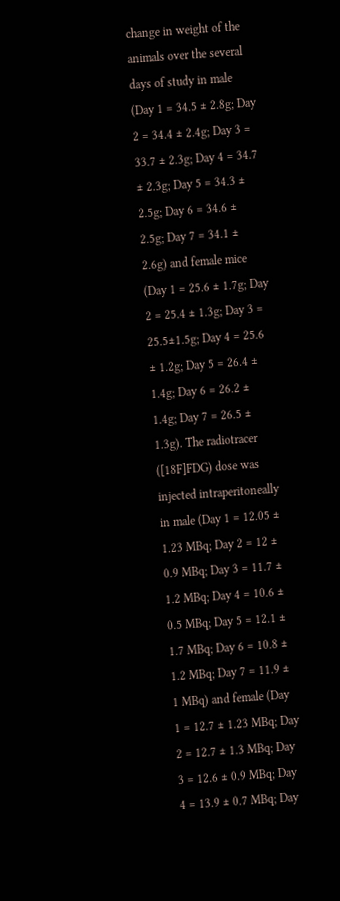change in weight of the animals over the several days of study in male (Day 1 = 34.5 ± 2.8g; Day 2 = 34.4 ± 2.4g; Day 3 = 33.7 ± 2.3g; Day 4 = 34.7 ± 2.3g; Day 5 = 34.3 ± 2.5g; Day 6 = 34.6 ± 2.5g; Day 7 = 34.1 ± 2.6g) and female mice (Day 1 = 25.6 ± 1.7g; Day 2 = 25.4 ± 1.3g; Day 3 = 25.5±1.5g; Day 4 = 25.6 ± 1.2g; Day 5 = 26.4 ± 1.4g; Day 6 = 26.2 ± 1.4g; Day 7 = 26.5 ± 1.3g). The radiotracer ([18F]FDG) dose was injected intraperitoneally in male (Day 1 = 12.05 ± 1.23 MBq; Day 2 = 12 ± 0.9 MBq; Day 3 = 11.7 ± 1.2 MBq; Day 4 = 10.6 ± 0.5 MBq; Day 5 = 12.1 ± 1.7 MBq; Day 6 = 10.8 ± 1.2 MBq; Day 7 = 11.9 ± 1 MBq) and female (Day 1 = 12.7 ± 1.23 MBq; Day 2 = 12.7 ± 1.3 MBq; Day 3 = 12.6 ± 0.9 MBq; Day 4 = 13.9 ± 0.7 MBq; Day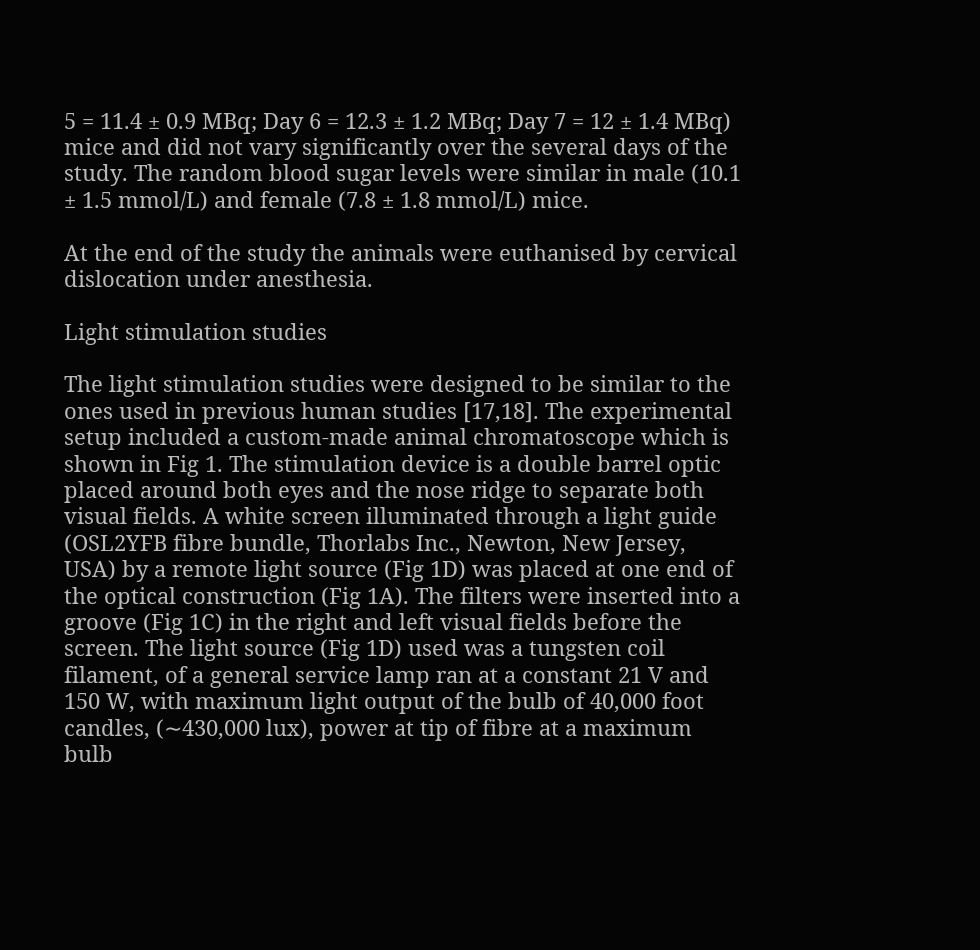5 = 11.4 ± 0.9 MBq; Day 6 = 12.3 ± 1.2 MBq; Day 7 = 12 ± 1.4 MBq) mice and did not vary significantly over the several days of the study. The random blood sugar levels were similar in male (10.1 ± 1.5 mmol/L) and female (7.8 ± 1.8 mmol/L) mice.

At the end of the study the animals were euthanised by cervical dislocation under anesthesia.

Light stimulation studies

The light stimulation studies were designed to be similar to the ones used in previous human studies [17,18]. The experimental setup included a custom-made animal chromatoscope which is shown in Fig 1. The stimulation device is a double barrel optic placed around both eyes and the nose ridge to separate both visual fields. A white screen illuminated through a light guide (OSL2YFB fibre bundle, Thorlabs Inc., Newton, New Jersey, USA) by a remote light source (Fig 1D) was placed at one end of the optical construction (Fig 1A). The filters were inserted into a groove (Fig 1C) in the right and left visual fields before the screen. The light source (Fig 1D) used was a tungsten coil filament, of a general service lamp ran at a constant 21 V and 150 W, with maximum light output of the bulb of 40,000 foot candles, (∼430,000 lux), power at tip of fibre at a maximum bulb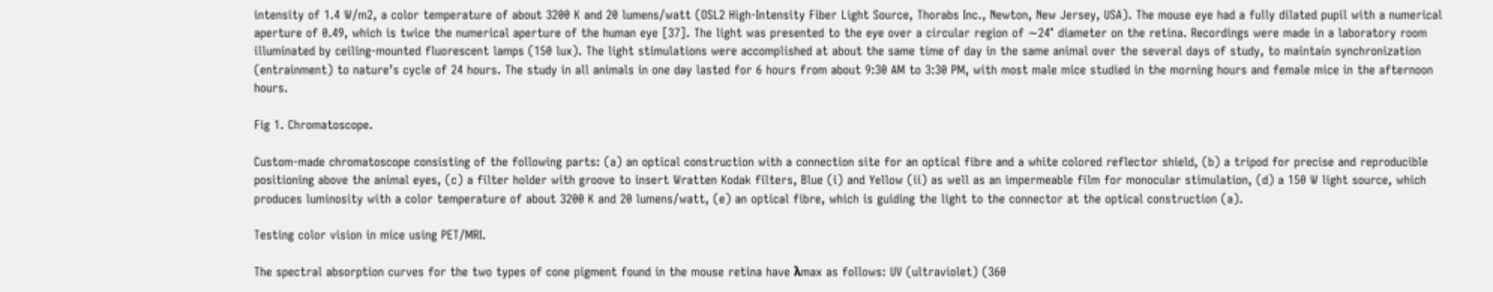intensity of 1.4 W/m2, a color temperature of about 3200 K and 20 lumens/watt (OSL2 High-Intensity Fiber Light Source, Thorabs Inc., Newton, New Jersey, USA). The mouse eye had a fully dilated pupil with a numerical aperture of 0.49, which is twice the numerical aperture of the human eye [37]. The light was presented to the eye over a circular region of ∼24° diameter on the retina. Recordings were made in a laboratory room illuminated by ceiling-mounted fluorescent lamps (150 lux). The light stimulations were accomplished at about the same time of day in the same animal over the several days of study, to maintain synchronization (entrainment) to nature’s cycle of 24 hours. The study in all animals in one day lasted for 6 hours from about 9:30 AM to 3:30 PM, with most male mice studied in the morning hours and female mice in the afternoon hours.

Fig 1. Chromatoscope.

Custom-made chromatoscope consisting of the following parts: (a) an optical construction with a connection site for an optical fibre and a white colored reflector shield, (b) a tripod for precise and reproducible positioning above the animal eyes, (c) a filter holder with groove to insert Wratten Kodak filters, Blue (i) and Yellow (ii) as well as an impermeable film for monocular stimulation, (d) a 150 W light source, which produces luminosity with a color temperature of about 3200 K and 20 lumens/watt, (e) an optical fibre, which is guiding the light to the connector at the optical construction (a).

Testing color vision in mice using PET/MRI.

The spectral absorption curves for the two types of cone pigment found in the mouse retina have λmax as follows: UV (ultraviolet) (360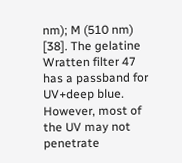nm); M (510 nm) [38]. The gelatine Wratten filter 47 has a passband for UV+deep blue. However, most of the UV may not penetrate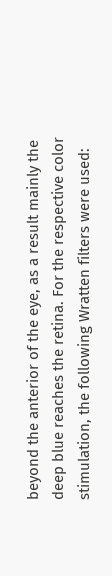beyond the anterior of the eye, as a result mainly the deep blue reaches the retina. For the respective color stimulation, the following Wratten filters were used: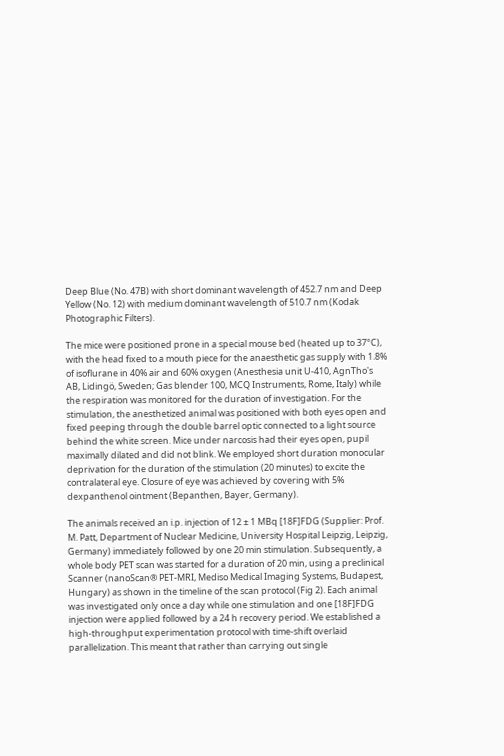Deep Blue (No. 47B) with short dominant wavelength of 452.7 nm and Deep Yellow (No. 12) with medium dominant wavelength of 510.7 nm (Kodak Photographic Filters).

The mice were positioned prone in a special mouse bed (heated up to 37°C), with the head fixed to a mouth piece for the anaesthetic gas supply with 1.8% of isoflurane in 40% air and 60% oxygen (Anesthesia unit U-410, AgnTho's AB, Lidingö, Sweden; Gas blender 100, MCQ Instruments, Rome, Italy) while the respiration was monitored for the duration of investigation. For the stimulation, the anesthetized animal was positioned with both eyes open and fixed peeping through the double barrel optic connected to a light source behind the white screen. Mice under narcosis had their eyes open, pupil maximally dilated and did not blink. We employed short duration monocular deprivation for the duration of the stimulation (20 minutes) to excite the contralateral eye. Closure of eye was achieved by covering with 5% dexpanthenol ointment (Bepanthen, Bayer, Germany).

The animals received an i.p. injection of 12 ± 1 MBq [18F]FDG (Supplier: Prof. M. Patt, Department of Nuclear Medicine, University Hospital Leipzig, Leipzig, Germany) immediately followed by one 20 min stimulation. Subsequently, a whole body PET scan was started for a duration of 20 min, using a preclinical Scanner (nanoScan® PET-MRI, Mediso Medical Imaging Systems, Budapest, Hungary) as shown in the timeline of the scan protocol (Fig 2). Each animal was investigated only once a day while one stimulation and one [18F]FDG injection were applied followed by a 24 h recovery period. We established a high-throughput experimentation protocol with time-shift overlaid parallelization. This meant that rather than carrying out single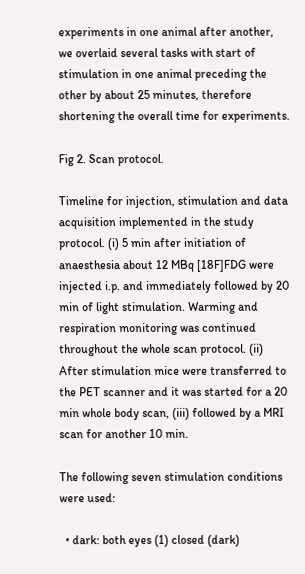experiments in one animal after another, we overlaid several tasks with start of stimulation in one animal preceding the other by about 25 minutes, therefore shortening the overall time for experiments.

Fig 2. Scan protocol.

Timeline for injection, stimulation and data acquisition implemented in the study protocol. (i) 5 min after initiation of anaesthesia about 12 MBq [18F]FDG were injected i.p. and immediately followed by 20 min of light stimulation. Warming and respiration monitoring was continued throughout the whole scan protocol. (ii) After stimulation mice were transferred to the PET scanner and it was started for a 20 min whole body scan, (iii) followed by a MRI scan for another 10 min.

The following seven stimulation conditions were used:

  • dark: both eyes (1) closed (dark)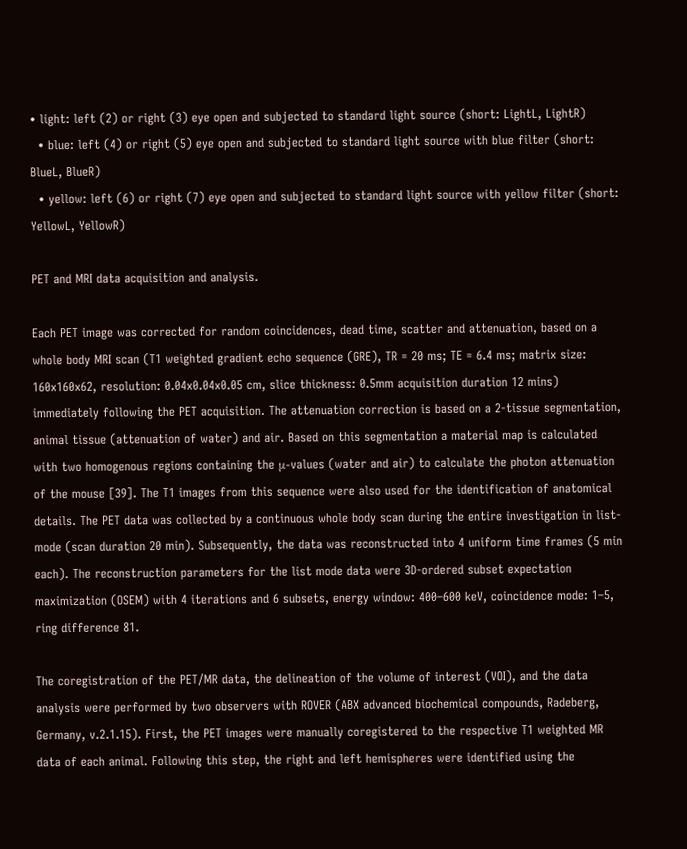• light: left (2) or right (3) eye open and subjected to standard light source (short: LightL, LightR)
  • blue: left (4) or right (5) eye open and subjected to standard light source with blue filter (short: BlueL, BlueR)
  • yellow: left (6) or right (7) eye open and subjected to standard light source with yellow filter (short: YellowL, YellowR)

PET and MRI data acquisition and analysis.

Each PET image was corrected for random coincidences, dead time, scatter and attenuation, based on a whole body MRI scan (T1 weighted gradient echo sequence (GRE), TR = 20 ms; TE = 6.4 ms; matrix size: 160x160x62, resolution: 0.04x0.04x0.05 cm, slice thickness: 0.5mm acquisition duration 12 mins) immediately following the PET acquisition. The attenuation correction is based on a 2-tissue segmentation, animal tissue (attenuation of water) and air. Based on this segmentation a material map is calculated with two homogenous regions containing the μ-values (water and air) to calculate the photon attenuation of the mouse [39]. The T1 images from this sequence were also used for the identification of anatomical details. The PET data was collected by a continuous whole body scan during the entire investigation in list-mode (scan duration 20 min). Subsequently, the data was reconstructed into 4 uniform time frames (5 min each). The reconstruction parameters for the list mode data were 3D-ordered subset expectation maximization (OSEM) with 4 iterations and 6 subsets, energy window: 400–600 keV, coincidence mode: 1–5, ring difference 81.

The coregistration of the PET/MR data, the delineation of the volume of interest (VOI), and the data analysis were performed by two observers with ROVER (ABX advanced biochemical compounds, Radeberg, Germany, v.2.1.15). First, the PET images were manually coregistered to the respective T1 weighted MR data of each animal. Following this step, the right and left hemispheres were identified using the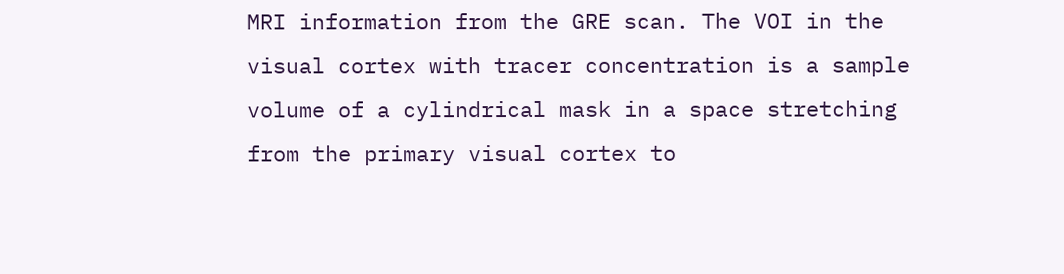MRI information from the GRE scan. The VOI in the visual cortex with tracer concentration is a sample volume of a cylindrical mask in a space stretching from the primary visual cortex to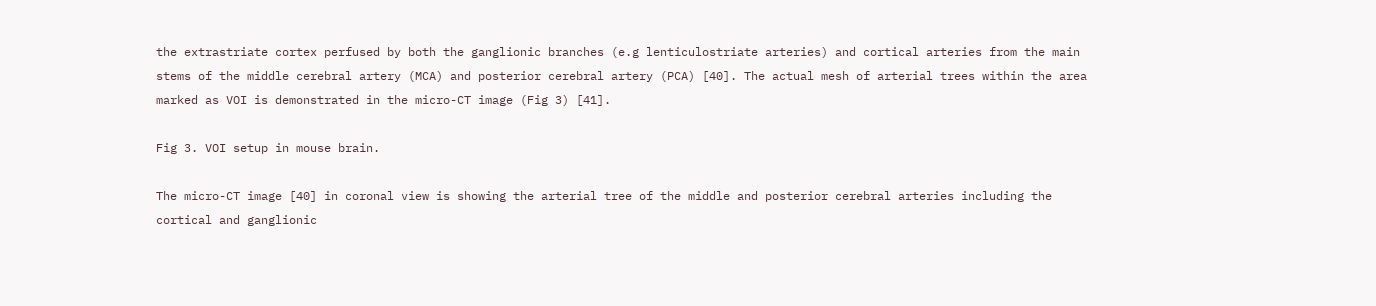the extrastriate cortex perfused by both the ganglionic branches (e.g lenticulostriate arteries) and cortical arteries from the main stems of the middle cerebral artery (MCA) and posterior cerebral artery (PCA) [40]. The actual mesh of arterial trees within the area marked as VOI is demonstrated in the micro-CT image (Fig 3) [41].

Fig 3. VOI setup in mouse brain.

The micro-CT image [40] in coronal view is showing the arterial tree of the middle and posterior cerebral arteries including the cortical and ganglionic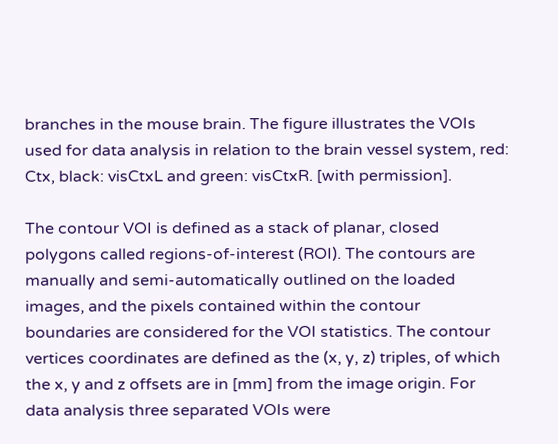branches in the mouse brain. The figure illustrates the VOIs used for data analysis in relation to the brain vessel system, red: Ctx, black: visCtxL and green: visCtxR. [with permission].

The contour VOI is defined as a stack of planar, closed polygons called regions-of-interest (ROI). The contours are manually and semi-automatically outlined on the loaded images, and the pixels contained within the contour boundaries are considered for the VOI statistics. The contour vertices coordinates are defined as the (x, y, z) triples, of which the x, y and z offsets are in [mm] from the image origin. For data analysis three separated VOIs were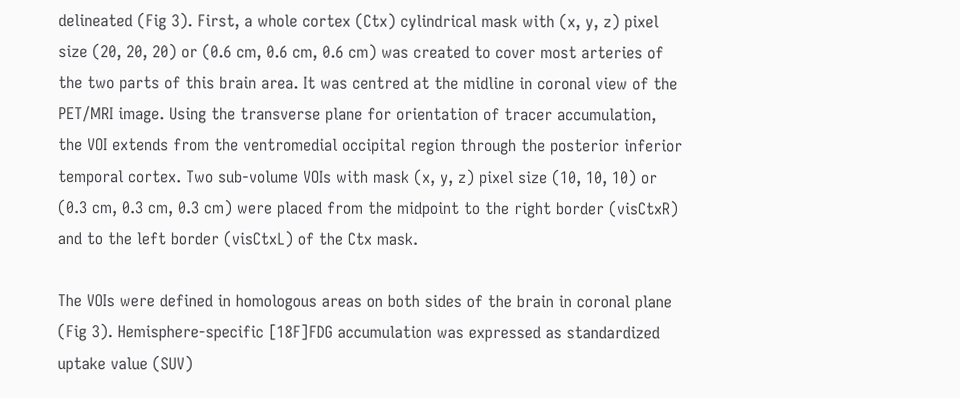delineated (Fig 3). First, a whole cortex (Ctx) cylindrical mask with (x, y, z) pixel size (20, 20, 20) or (0.6 cm, 0.6 cm, 0.6 cm) was created to cover most arteries of the two parts of this brain area. It was centred at the midline in coronal view of the PET/MRI image. Using the transverse plane for orientation of tracer accumulation, the VOI extends from the ventromedial occipital region through the posterior inferior temporal cortex. Two sub-volume VOIs with mask (x, y, z) pixel size (10, 10, 10) or (0.3 cm, 0.3 cm, 0.3 cm) were placed from the midpoint to the right border (visCtxR) and to the left border (visCtxL) of the Ctx mask.

The VOIs were defined in homologous areas on both sides of the brain in coronal plane (Fig 3). Hemisphere-specific [18F]FDG accumulation was expressed as standardized uptake value (SUV)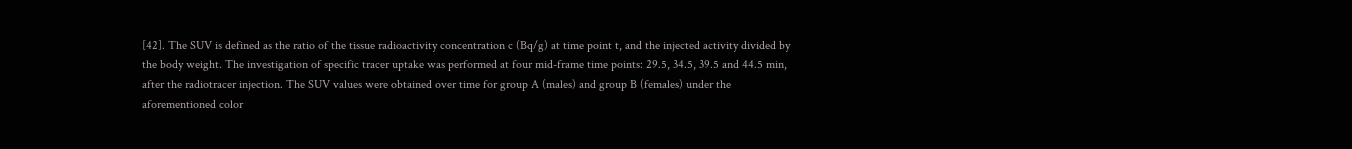[42]. The SUV is defined as the ratio of the tissue radioactivity concentration c (Bq/g) at time point t, and the injected activity divided by the body weight. The investigation of specific tracer uptake was performed at four mid-frame time points: 29.5, 34.5, 39.5 and 44.5 min, after the radiotracer injection. The SUV values were obtained over time for group A (males) and group B (females) under the aforementioned color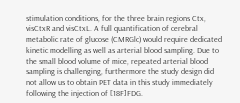stimulation conditions, for the three brain regions Ctx, visCtxR and visCtxL. A full quantification of cerebral metabolic rate of glucose (CMRGlc) would require dedicated kinetic modelling as well as arterial blood sampling. Due to the small blood volume of mice, repeated arterial blood sampling is challenging, furthermore the study design did not allow us to obtain PET data in this study immediately following the injection of [18F]FDG.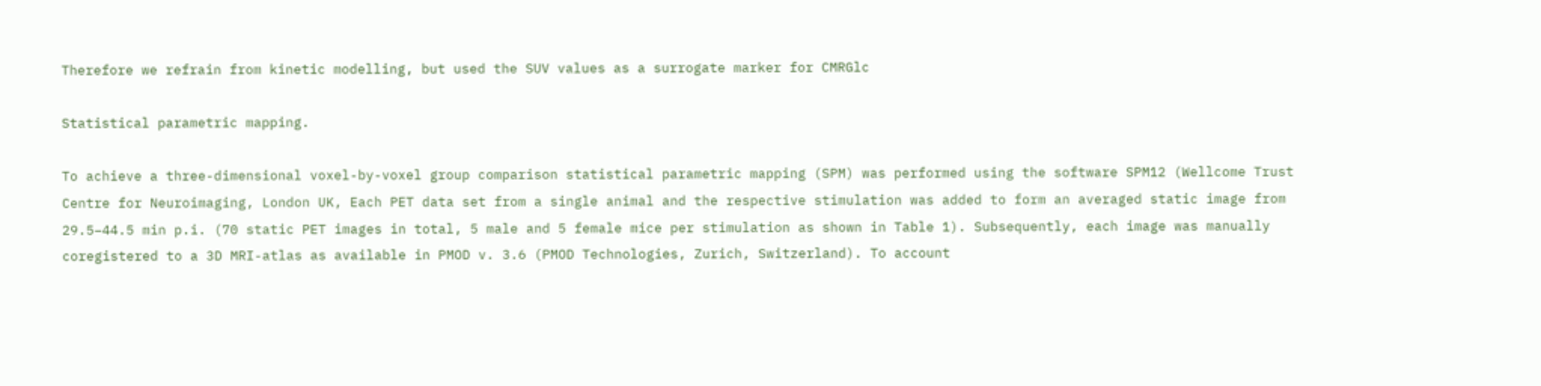Therefore we refrain from kinetic modelling, but used the SUV values as a surrogate marker for CMRGlc

Statistical parametric mapping.

To achieve a three-dimensional voxel-by-voxel group comparison statistical parametric mapping (SPM) was performed using the software SPM12 (Wellcome Trust Centre for Neuroimaging, London UK, Each PET data set from a single animal and the respective stimulation was added to form an averaged static image from 29.5–44.5 min p.i. (70 static PET images in total, 5 male and 5 female mice per stimulation as shown in Table 1). Subsequently, each image was manually coregistered to a 3D MRI-atlas as available in PMOD v. 3.6 (PMOD Technologies, Zurich, Switzerland). To account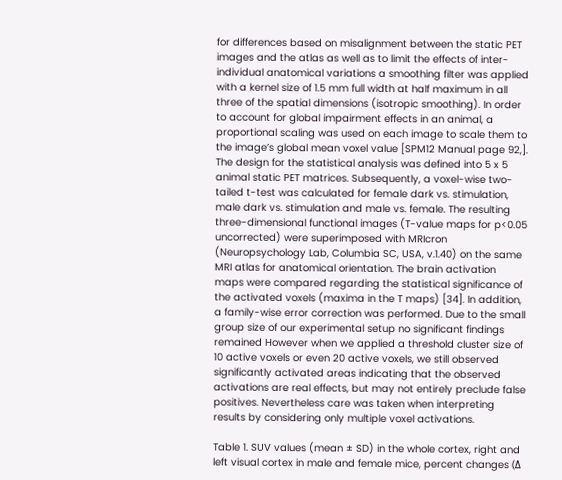for differences based on misalignment between the static PET images and the atlas as well as to limit the effects of inter-individual anatomical variations a smoothing filter was applied with a kernel size of 1.5 mm full width at half maximum in all three of the spatial dimensions (isotropic smoothing). In order to account for global impairment effects in an animal, a proportional scaling was used on each image to scale them to the image’s global mean voxel value [SPM12 Manual page 92,]. The design for the statistical analysis was defined into 5 x 5 animal static PET matrices. Subsequently, a voxel-wise two-tailed t-test was calculated for female dark vs. stimulation, male dark vs. stimulation and male vs. female. The resulting three-dimensional functional images (T-value maps for p<0.05 uncorrected) were superimposed with MRIcron (Neuropsychology Lab, Columbia SC, USA, v.1.40) on the same MRI atlas for anatomical orientation. The brain activation maps were compared regarding the statistical significance of the activated voxels (maxima in the T maps) [34]. In addition, a family-wise error correction was performed. Due to the small group size of our experimental setup no significant findings remained However when we applied a threshold cluster size of 10 active voxels or even 20 active voxels, we still observed significantly activated areas indicating that the observed activations are real effects, but may not entirely preclude false positives. Nevertheless care was taken when interpreting results by considering only multiple voxel activations.

Table 1. SUV values (mean ± SD) in the whole cortex, right and left visual cortex in male and female mice, percent changes (Δ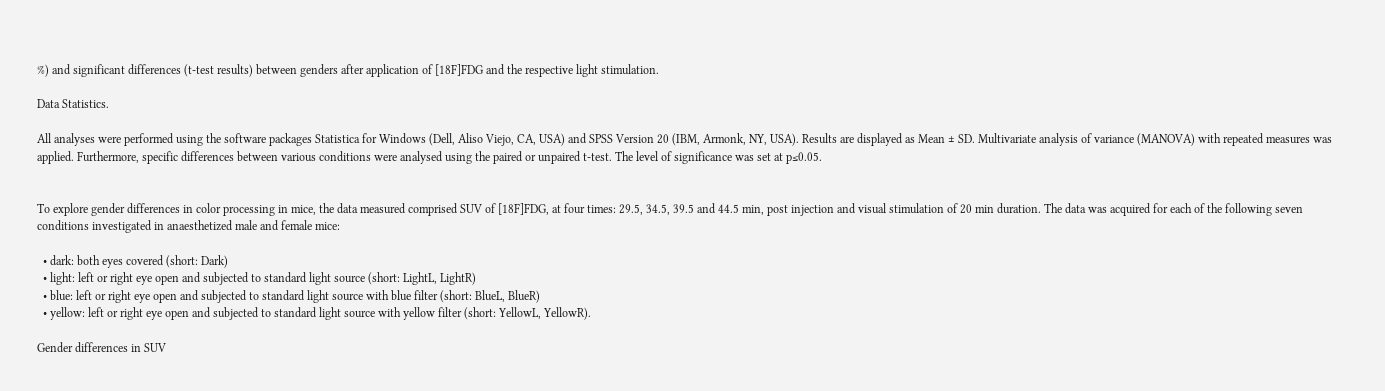%) and significant differences (t-test results) between genders after application of [18F]FDG and the respective light stimulation.

Data Statistics.

All analyses were performed using the software packages Statistica for Windows (Dell, Aliso Viejo, CA, USA) and SPSS Version 20 (IBM, Armonk, NY, USA). Results are displayed as Mean ± SD. Multivariate analysis of variance (MANOVA) with repeated measures was applied. Furthermore, specific differences between various conditions were analysed using the paired or unpaired t-test. The level of significance was set at p≤0.05.


To explore gender differences in color processing in mice, the data measured comprised SUV of [18F]FDG, at four times: 29.5, 34.5, 39.5 and 44.5 min, post injection and visual stimulation of 20 min duration. The data was acquired for each of the following seven conditions investigated in anaesthetized male and female mice:

  • dark: both eyes covered (short: Dark)
  • light: left or right eye open and subjected to standard light source (short: LightL, LightR)
  • blue: left or right eye open and subjected to standard light source with blue filter (short: BlueL, BlueR)
  • yellow: left or right eye open and subjected to standard light source with yellow filter (short: YellowL, YellowR).

Gender differences in SUV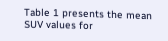Table 1 presents the mean SUV values for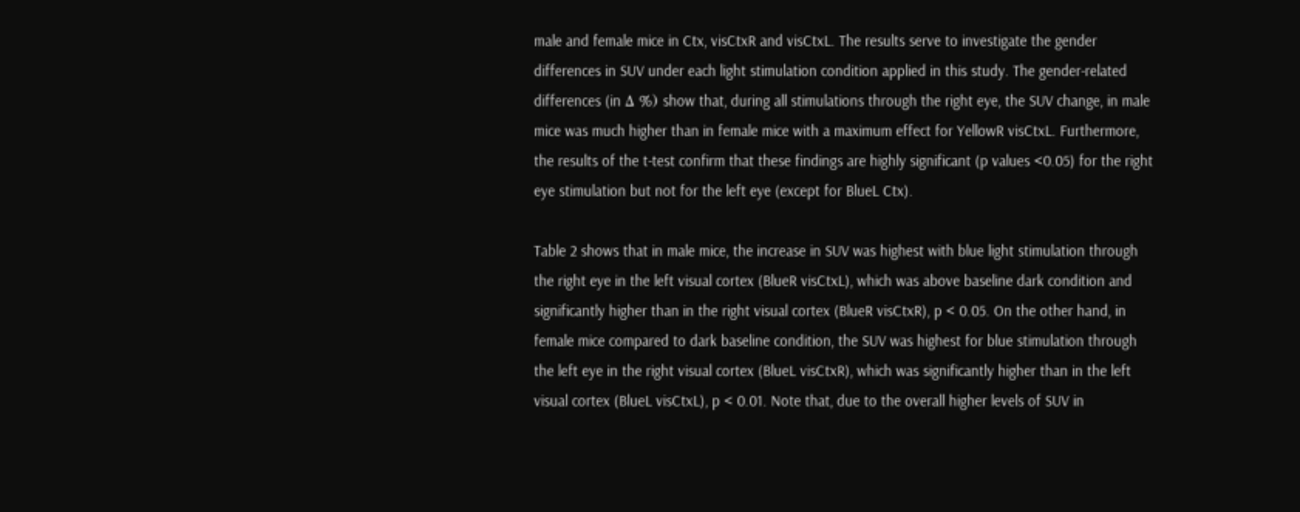male and female mice in Ctx, visCtxR and visCtxL. The results serve to investigate the gender differences in SUV under each light stimulation condition applied in this study. The gender-related differences (in Δ %) show that, during all stimulations through the right eye, the SUV change, in male mice was much higher than in female mice with a maximum effect for YellowR visCtxL. Furthermore, the results of the t-test confirm that these findings are highly significant (p values <0.05) for the right eye stimulation but not for the left eye (except for BlueL Ctx).

Table 2 shows that in male mice, the increase in SUV was highest with blue light stimulation through the right eye in the left visual cortex (BlueR visCtxL), which was above baseline dark condition and significantly higher than in the right visual cortex (BlueR visCtxR), p < 0.05. On the other hand, in female mice compared to dark baseline condition, the SUV was highest for blue stimulation through the left eye in the right visual cortex (BlueL visCtxR), which was significantly higher than in the left visual cortex (BlueL visCtxL), p < 0.01. Note that, due to the overall higher levels of SUV in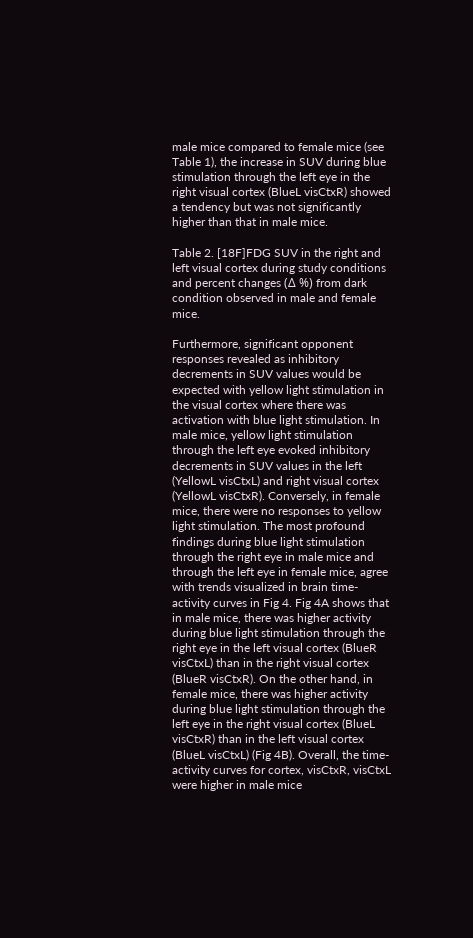male mice compared to female mice (see Table 1), the increase in SUV during blue stimulation through the left eye in the right visual cortex (BlueL visCtxR) showed a tendency but was not significantly higher than that in male mice.

Table 2. [18F]FDG SUV in the right and left visual cortex during study conditions and percent changes (Δ %) from dark condition observed in male and female mice.

Furthermore, significant opponent responses revealed as inhibitory decrements in SUV values would be expected with yellow light stimulation in the visual cortex where there was activation with blue light stimulation. In male mice, yellow light stimulation through the left eye evoked inhibitory decrements in SUV values in the left (YellowL visCtxL) and right visual cortex (YellowL visCtxR). Conversely, in female mice, there were no responses to yellow light stimulation. The most profound findings during blue light stimulation through the right eye in male mice and through the left eye in female mice, agree with trends visualized in brain time-activity curves in Fig 4. Fig 4A shows that in male mice, there was higher activity during blue light stimulation through the right eye in the left visual cortex (BlueR visCtxL) than in the right visual cortex (BlueR visCtxR). On the other hand, in female mice, there was higher activity during blue light stimulation through the left eye in the right visual cortex (BlueL visCtxR) than in the left visual cortex (BlueL visCtxL) (Fig 4B). Overall, the time-activity curves for cortex, visCtxR, visCtxL were higher in male mice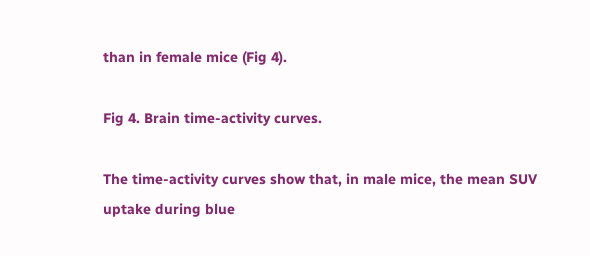than in female mice (Fig 4).

Fig 4. Brain time-activity curves.

The time-activity curves show that, in male mice, the mean SUV uptake during blue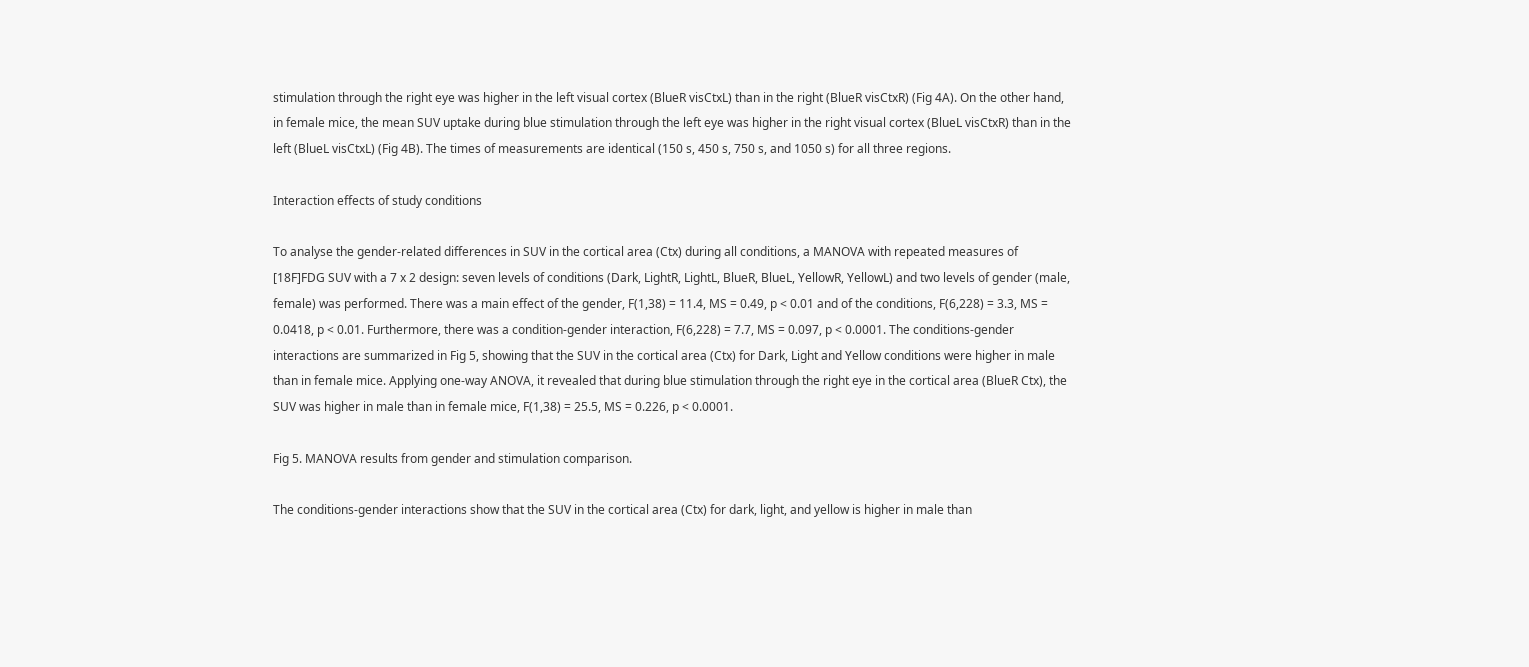stimulation through the right eye was higher in the left visual cortex (BlueR visCtxL) than in the right (BlueR visCtxR) (Fig 4A). On the other hand, in female mice, the mean SUV uptake during blue stimulation through the left eye was higher in the right visual cortex (BlueL visCtxR) than in the left (BlueL visCtxL) (Fig 4B). The times of measurements are identical (150 s, 450 s, 750 s, and 1050 s) for all three regions.

Interaction effects of study conditions

To analyse the gender-related differences in SUV in the cortical area (Ctx) during all conditions, a MANOVA with repeated measures of [18F]FDG SUV with a 7 x 2 design: seven levels of conditions (Dark, LightR, LightL, BlueR, BlueL, YellowR, YellowL) and two levels of gender (male, female) was performed. There was a main effect of the gender, F(1,38) = 11.4, MS = 0.49, p < 0.01 and of the conditions, F(6,228) = 3.3, MS = 0.0418, p < 0.01. Furthermore, there was a condition-gender interaction, F(6,228) = 7.7, MS = 0.097, p < 0.0001. The conditions-gender interactions are summarized in Fig 5, showing that the SUV in the cortical area (Ctx) for Dark, Light and Yellow conditions were higher in male than in female mice. Applying one-way ANOVA, it revealed that during blue stimulation through the right eye in the cortical area (BlueR Ctx), the SUV was higher in male than in female mice, F(1,38) = 25.5, MS = 0.226, p < 0.0001.

Fig 5. MANOVA results from gender and stimulation comparison.

The conditions-gender interactions show that the SUV in the cortical area (Ctx) for dark, light, and yellow is higher in male than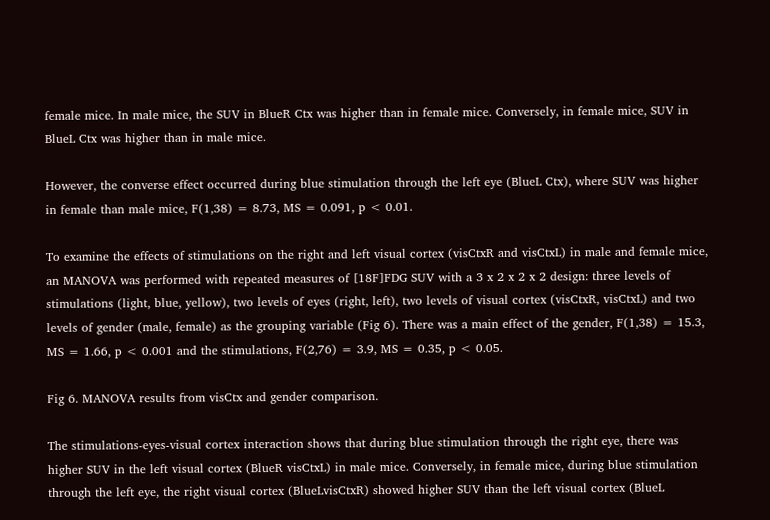female mice. In male mice, the SUV in BlueR Ctx was higher than in female mice. Conversely, in female mice, SUV in BlueL Ctx was higher than in male mice.

However, the converse effect occurred during blue stimulation through the left eye (BlueL Ctx), where SUV was higher in female than male mice, F(1,38) = 8.73, MS = 0.091, p < 0.01.

To examine the effects of stimulations on the right and left visual cortex (visCtxR and visCtxL) in male and female mice, an MANOVA was performed with repeated measures of [18F]FDG SUV with a 3 x 2 x 2 x 2 design: three levels of stimulations (light, blue, yellow), two levels of eyes (right, left), two levels of visual cortex (visCtxR, visCtxL) and two levels of gender (male, female) as the grouping variable (Fig 6). There was a main effect of the gender, F(1,38) = 15.3, MS = 1.66, p < 0.001 and the stimulations, F(2,76) = 3.9, MS = 0.35, p < 0.05.

Fig 6. MANOVA results from visCtx and gender comparison.

The stimulations-eyes-visual cortex interaction shows that during blue stimulation through the right eye, there was higher SUV in the left visual cortex (BlueR visCtxL) in male mice. Conversely, in female mice, during blue stimulation through the left eye, the right visual cortex (BlueLvisCtxR) showed higher SUV than the left visual cortex (BlueL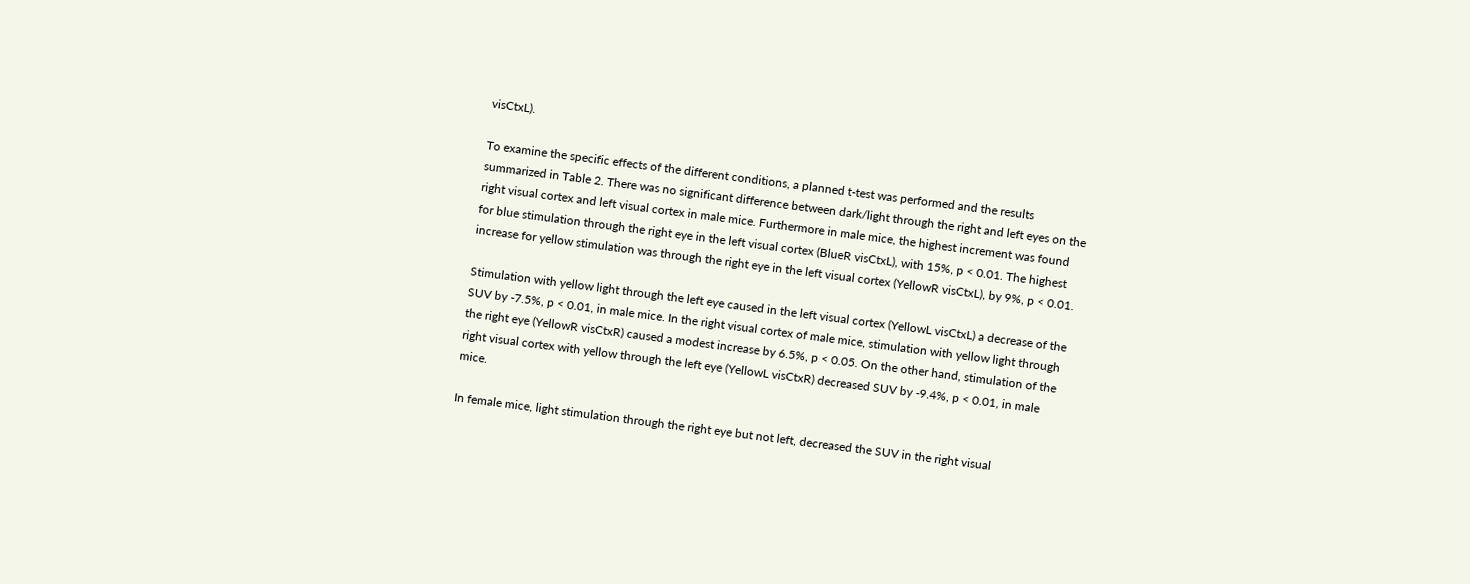visCtxL).

To examine the specific effects of the different conditions, a planned t-test was performed and the results summarized in Table 2. There was no significant difference between dark/light through the right and left eyes on the right visual cortex and left visual cortex in male mice. Furthermore in male mice, the highest increment was found for blue stimulation through the right eye in the left visual cortex (BlueR visCtxL), with 15%, p < 0.01. The highest increase for yellow stimulation was through the right eye in the left visual cortex (YellowR visCtxL), by 9%, p < 0.01.

Stimulation with yellow light through the left eye caused in the left visual cortex (YellowL visCtxL) a decrease of the SUV by -7.5%, p < 0.01, in male mice. In the right visual cortex of male mice, stimulation with yellow light through the right eye (YellowR visCtxR) caused a modest increase by 6.5%, p < 0.05. On the other hand, stimulation of the right visual cortex with yellow through the left eye (YellowL visCtxR) decreased SUV by -9.4%, p < 0.01, in male mice.

In female mice, light stimulation through the right eye but not left, decreased the SUV in the right visual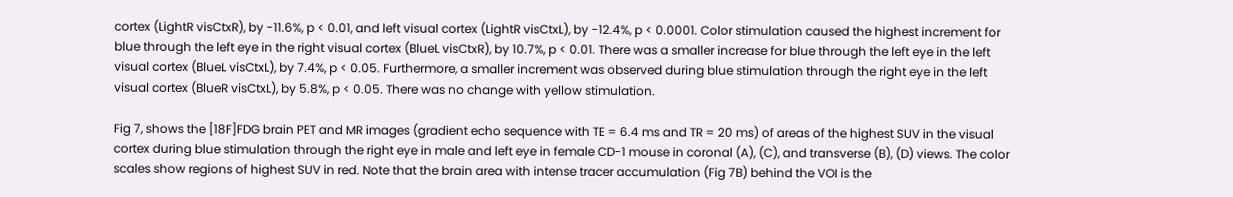cortex (LightR visCtxR), by -11.6%, p < 0.01, and left visual cortex (LightR visCtxL), by -12.4%, p < 0.0001. Color stimulation caused the highest increment for blue through the left eye in the right visual cortex (BlueL visCtxR), by 10.7%, p < 0.01. There was a smaller increase for blue through the left eye in the left visual cortex (BlueL visCtxL), by 7.4%, p < 0.05. Furthermore, a smaller increment was observed during blue stimulation through the right eye in the left visual cortex (BlueR visCtxL), by 5.8%, p < 0.05. There was no change with yellow stimulation.

Fig 7, shows the [18F]FDG brain PET and MR images (gradient echo sequence with TE = 6.4 ms and TR = 20 ms) of areas of the highest SUV in the visual cortex during blue stimulation through the right eye in male and left eye in female CD-1 mouse in coronal (A), (C), and transverse (B), (D) views. The color scales show regions of highest SUV in red. Note that the brain area with intense tracer accumulation (Fig 7B) behind the VOI is the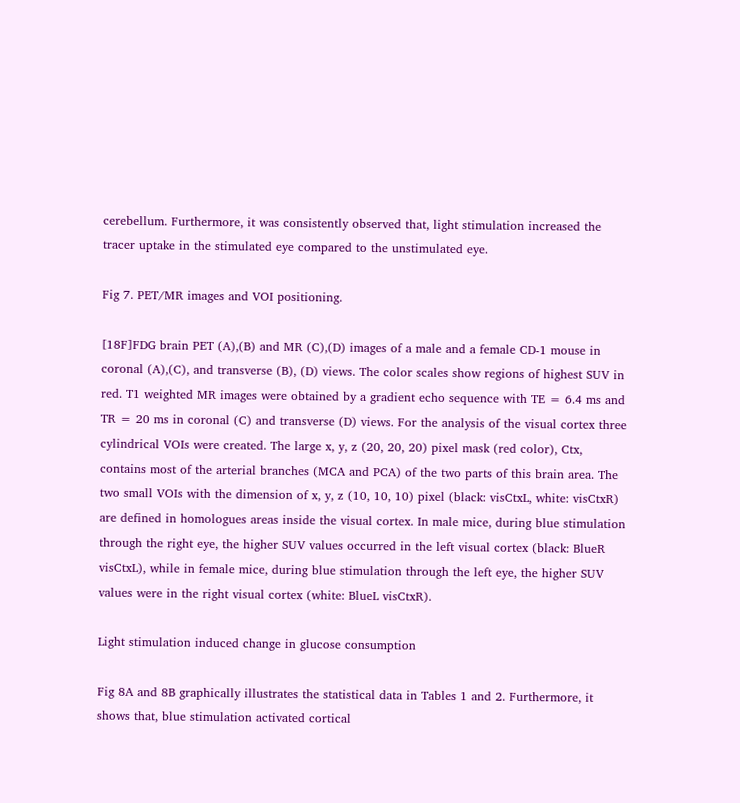cerebellum. Furthermore, it was consistently observed that, light stimulation increased the tracer uptake in the stimulated eye compared to the unstimulated eye.

Fig 7. PET/MR images and VOI positioning.

[18F]FDG brain PET (A),(B) and MR (C),(D) images of a male and a female CD-1 mouse in coronal (A),(C), and transverse (B), (D) views. The color scales show regions of highest SUV in red. T1 weighted MR images were obtained by a gradient echo sequence with TE = 6.4 ms and TR = 20 ms in coronal (C) and transverse (D) views. For the analysis of the visual cortex three cylindrical VOIs were created. The large x, y, z (20, 20, 20) pixel mask (red color), Ctx, contains most of the arterial branches (MCA and PCA) of the two parts of this brain area. The two small VOIs with the dimension of x, y, z (10, 10, 10) pixel (black: visCtxL, white: visCtxR) are defined in homologues areas inside the visual cortex. In male mice, during blue stimulation through the right eye, the higher SUV values occurred in the left visual cortex (black: BlueR visCtxL), while in female mice, during blue stimulation through the left eye, the higher SUV values were in the right visual cortex (white: BlueL visCtxR).

Light stimulation induced change in glucose consumption

Fig 8A and 8B graphically illustrates the statistical data in Tables 1 and 2. Furthermore, it shows that, blue stimulation activated cortical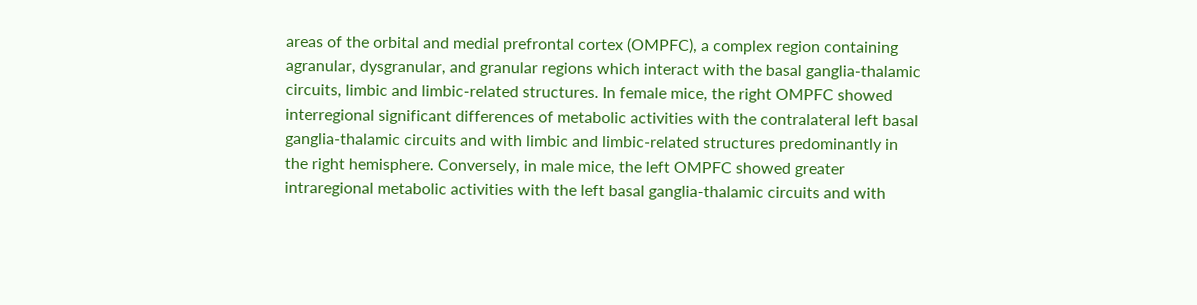areas of the orbital and medial prefrontal cortex (OMPFC), a complex region containing agranular, dysgranular, and granular regions which interact with the basal ganglia-thalamic circuits, limbic and limbic-related structures. In female mice, the right OMPFC showed interregional significant differences of metabolic activities with the contralateral left basal ganglia-thalamic circuits and with limbic and limbic-related structures predominantly in the right hemisphere. Conversely, in male mice, the left OMPFC showed greater intraregional metabolic activities with the left basal ganglia-thalamic circuits and with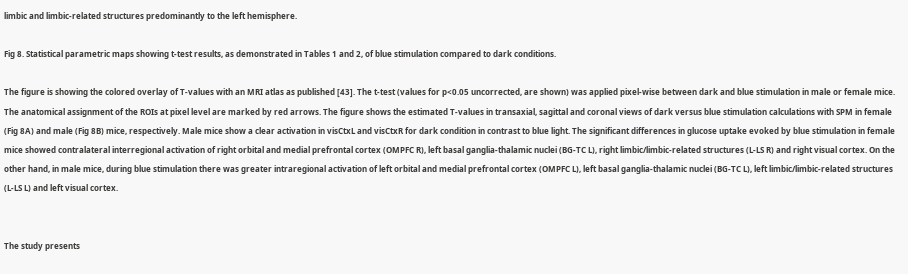limbic and limbic-related structures predominantly to the left hemisphere.

Fig 8. Statistical parametric maps showing t-test results, as demonstrated in Tables 1 and 2, of blue stimulation compared to dark conditions.

The figure is showing the colored overlay of T-values with an MRI atlas as published [43]. The t-test (values for p<0.05 uncorrected, are shown) was applied pixel-wise between dark and blue stimulation in male or female mice. The anatomical assignment of the ROIs at pixel level are marked by red arrows. The figure shows the estimated T-values in transaxial, sagittal and coronal views of dark versus blue stimulation calculations with SPM in female (Fig 8A) and male (Fig 8B) mice, respectively. Male mice show a clear activation in visCtxL and visCtxR for dark condition in contrast to blue light. The significant differences in glucose uptake evoked by blue stimulation in female mice showed contralateral interregional activation of right orbital and medial prefrontal cortex (OMPFC R), left basal ganglia-thalamic nuclei (BG-TC L), right limbic/limbic-related structures (L-LS R) and right visual cortex. On the other hand, in male mice, during blue stimulation there was greater intraregional activation of left orbital and medial prefrontal cortex (OMPFC L), left basal ganglia-thalamic nuclei (BG-TC L), left limbic/limbic-related structures (L-LS L) and left visual cortex.


The study presents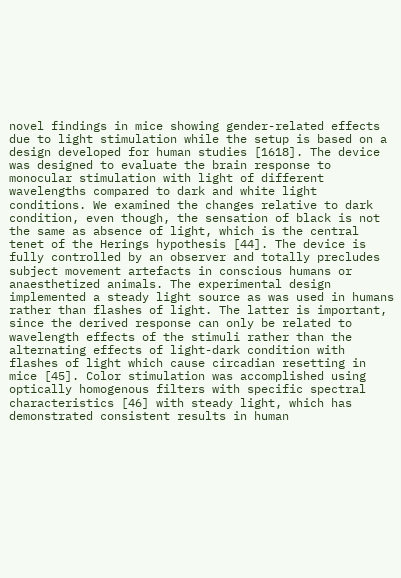novel findings in mice showing gender-related effects due to light stimulation while the setup is based on a design developed for human studies [1618]. The device was designed to evaluate the brain response to monocular stimulation with light of different wavelengths compared to dark and white light conditions. We examined the changes relative to dark condition, even though, the sensation of black is not the same as absence of light, which is the central tenet of the Herings hypothesis [44]. The device is fully controlled by an observer and totally precludes subject movement artefacts in conscious humans or anaesthetized animals. The experimental design implemented a steady light source as was used in humans rather than flashes of light. The latter is important, since the derived response can only be related to wavelength effects of the stimuli rather than the alternating effects of light-dark condition with flashes of light which cause circadian resetting in mice [45]. Color stimulation was accomplished using optically homogenous filters with specific spectral characteristics [46] with steady light, which has demonstrated consistent results in human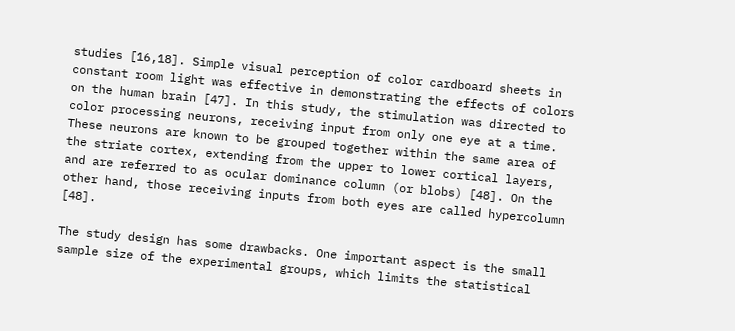studies [16,18]. Simple visual perception of color cardboard sheets in constant room light was effective in demonstrating the effects of colors on the human brain [47]. In this study, the stimulation was directed to color processing neurons, receiving input from only one eye at a time. These neurons are known to be grouped together within the same area of the striate cortex, extending from the upper to lower cortical layers, and are referred to as ocular dominance column (or blobs) [48]. On the other hand, those receiving inputs from both eyes are called hypercolumn [48].

The study design has some drawbacks. One important aspect is the small sample size of the experimental groups, which limits the statistical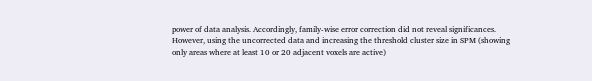power of data analysis. Accordingly, family-wise error correction did not reveal significances. However, using the uncorrected data and increasing the threshold cluster size in SPM (showing only areas where at least 10 or 20 adjacent voxels are active)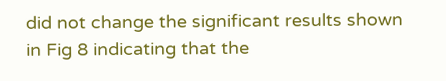did not change the significant results shown in Fig 8 indicating that the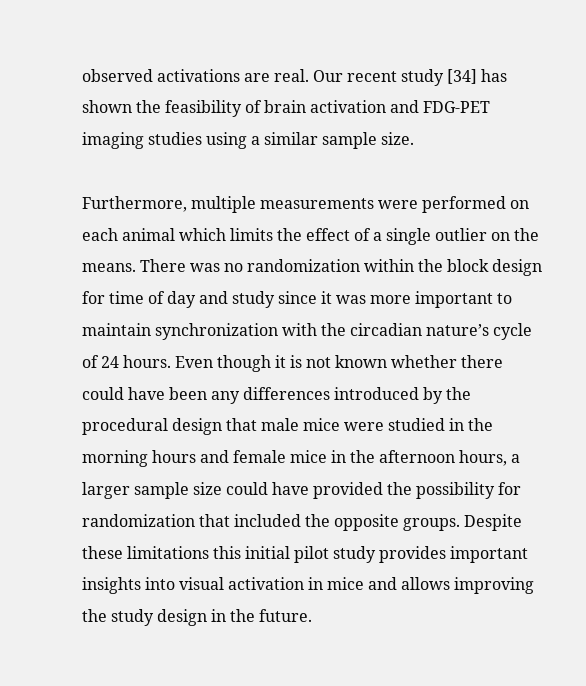observed activations are real. Our recent study [34] has shown the feasibility of brain activation and FDG-PET imaging studies using a similar sample size.

Furthermore, multiple measurements were performed on each animal which limits the effect of a single outlier on the means. There was no randomization within the block design for time of day and study since it was more important to maintain synchronization with the circadian nature’s cycle of 24 hours. Even though it is not known whether there could have been any differences introduced by the procedural design that male mice were studied in the morning hours and female mice in the afternoon hours, a larger sample size could have provided the possibility for randomization that included the opposite groups. Despite these limitations this initial pilot study provides important insights into visual activation in mice and allows improving the study design in the future.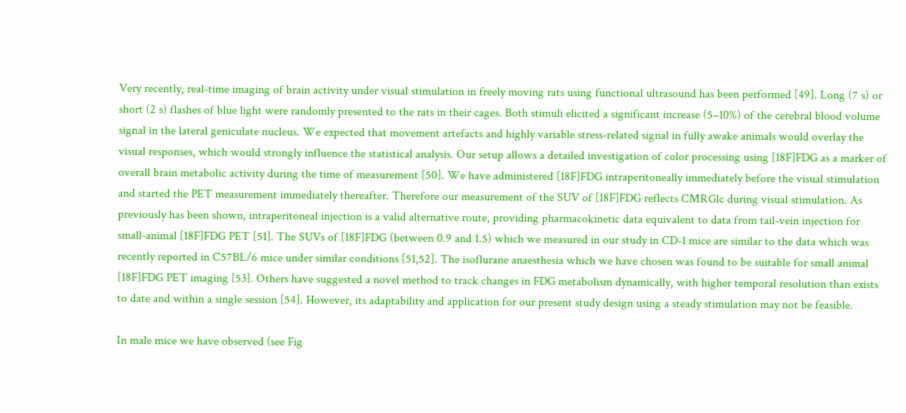Very recently, real-time imaging of brain activity under visual stimulation in freely moving rats using functional ultrasound has been performed [49]. Long (7 s) or short (2 s) flashes of blue light were randomly presented to the rats in their cages. Both stimuli elicited a significant increase (5–10%) of the cerebral blood volume signal in the lateral geniculate nucleus. We expected that movement artefacts and highly variable stress-related signal in fully awake animals would overlay the visual responses, which would strongly influence the statistical analysis. Our setup allows a detailed investigation of color processing using [18F]FDG as a marker of overall brain metabolic activity during the time of measurement [50]. We have administered [18F]FDG intraperitoneally immediately before the visual stimulation and started the PET measurement immediately thereafter. Therefore our measurement of the SUV of [18F]FDG reflects CMRGlc during visual stimulation. As previously has been shown, intraperitoneal injection is a valid alternative route, providing pharmacokinetic data equivalent to data from tail-vein injection for small-animal [18F]FDG PET [51]. The SUVs of [18F]FDG (between 0.9 and 1.5) which we measured in our study in CD-1 mice are similar to the data which was recently reported in C57BL/6 mice under similar conditions [51,52]. The isoflurane anaesthesia which we have chosen was found to be suitable for small animal [18F]FDG PET imaging [53]. Others have suggested a novel method to track changes in FDG metabolism dynamically, with higher temporal resolution than exists to date and within a single session [54]. However, its adaptability and application for our present study design using a steady stimulation may not be feasible.

In male mice we have observed (see Fig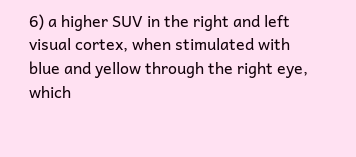6) a higher SUV in the right and left visual cortex, when stimulated with blue and yellow through the right eye, which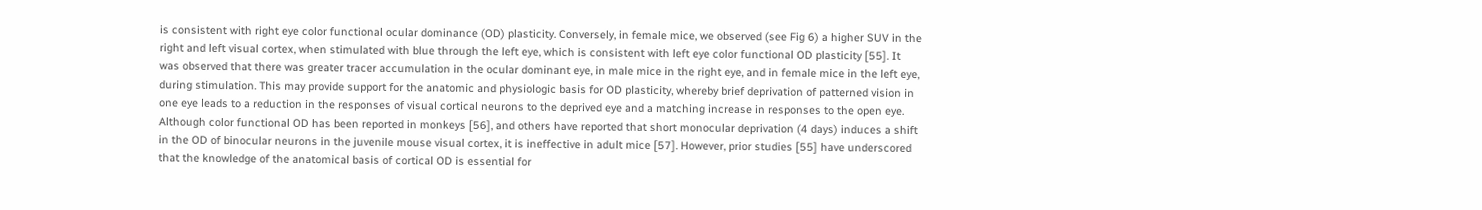is consistent with right eye color functional ocular dominance (OD) plasticity. Conversely, in female mice, we observed (see Fig 6) a higher SUV in the right and left visual cortex, when stimulated with blue through the left eye, which is consistent with left eye color functional OD plasticity [55]. It was observed that there was greater tracer accumulation in the ocular dominant eye, in male mice in the right eye, and in female mice in the left eye, during stimulation. This may provide support for the anatomic and physiologic basis for OD plasticity, whereby brief deprivation of patterned vision in one eye leads to a reduction in the responses of visual cortical neurons to the deprived eye and a matching increase in responses to the open eye. Although color functional OD has been reported in monkeys [56], and others have reported that short monocular deprivation (4 days) induces a shift in the OD of binocular neurons in the juvenile mouse visual cortex, it is ineffective in adult mice [57]. However, prior studies [55] have underscored that the knowledge of the anatomical basis of cortical OD is essential for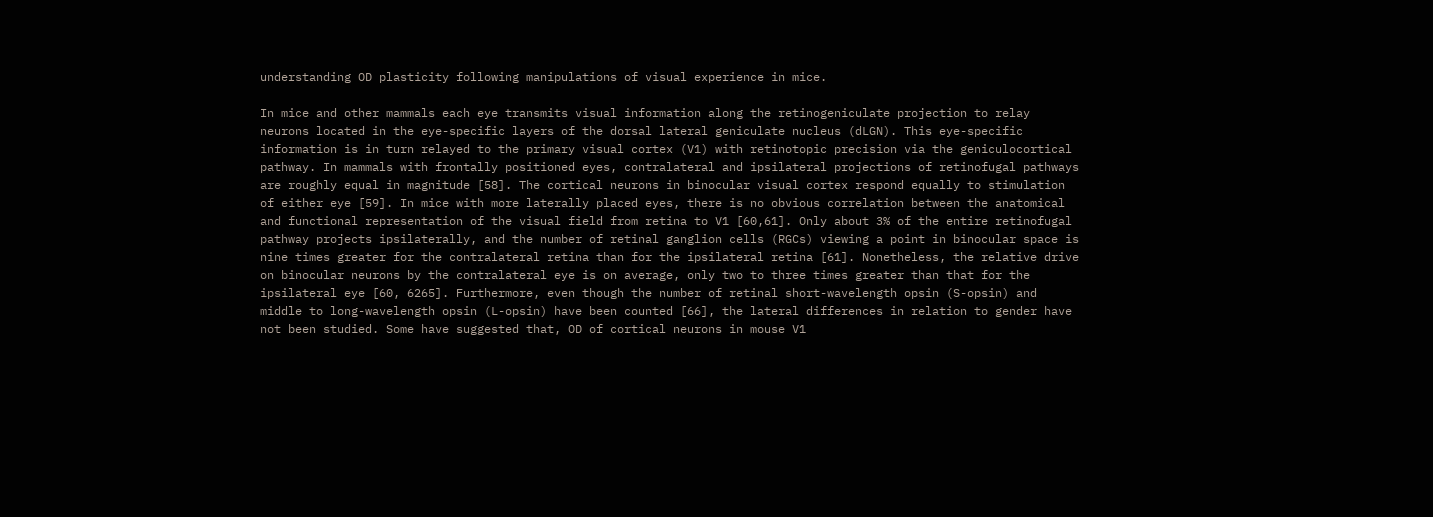understanding OD plasticity following manipulations of visual experience in mice.

In mice and other mammals each eye transmits visual information along the retinogeniculate projection to relay neurons located in the eye-specific layers of the dorsal lateral geniculate nucleus (dLGN). This eye-specific information is in turn relayed to the primary visual cortex (V1) with retinotopic precision via the geniculocortical pathway. In mammals with frontally positioned eyes, contralateral and ipsilateral projections of retinofugal pathways are roughly equal in magnitude [58]. The cortical neurons in binocular visual cortex respond equally to stimulation of either eye [59]. In mice with more laterally placed eyes, there is no obvious correlation between the anatomical and functional representation of the visual field from retina to V1 [60,61]. Only about 3% of the entire retinofugal pathway projects ipsilaterally, and the number of retinal ganglion cells (RGCs) viewing a point in binocular space is nine times greater for the contralateral retina than for the ipsilateral retina [61]. Nonetheless, the relative drive on binocular neurons by the contralateral eye is on average, only two to three times greater than that for the ipsilateral eye [60, 6265]. Furthermore, even though the number of retinal short-wavelength opsin (S-opsin) and middle to long-wavelength opsin (L-opsin) have been counted [66], the lateral differences in relation to gender have not been studied. Some have suggested that, OD of cortical neurons in mouse V1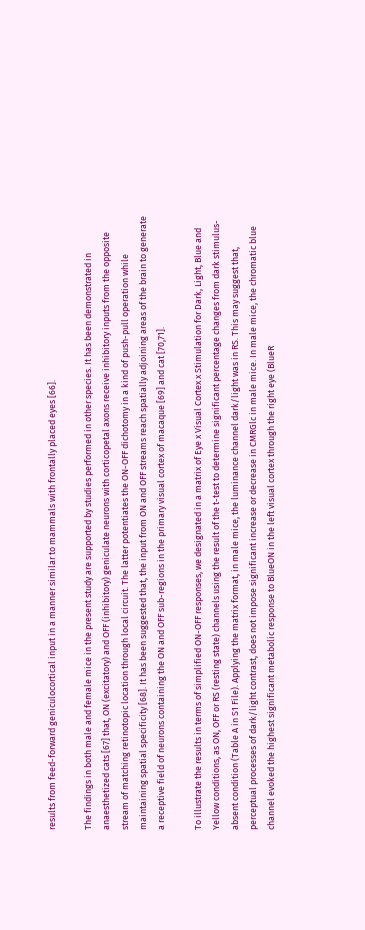results from feed-forward geniculocortical input in a manner similar to mammals with frontally placed eyes [66].

The findings in both male and female mice in the present study are supported by studies performed in other species. It has been demonstrated in anaesthetized cats [67] that, ON (excitatory) and OFF (inhibitory) geniculate neurons with corticopetal axons receive inhibitory inputs from the opposite stream of matching retinotopic location through local circuit. The latter potentiates the ON-OFF dichotomy in a kind of push-pull operation while maintaining spatial specificity [68]. It has been suggested that, the input from ON and OFF streams reach spatially adjoining areas of the brain to generate a receptive field of neurons containing the ON and OFF sub-regions in the primary visual cortex of macaque [69] and cat [70,71].

To illustrate the results in terms of simplified ON-OFF responses, we designated in a matrix of Eye x Visual Cortex x Stimulation for Dark, Light, Blue and Yellow conditions, as ON, OFF or RS (resting state) channels using the result of the t-test to determine significant percentage changes from dark stimulus-absent condition (Table A in S1 File). Applying the matrix format, in male mice, the luminance channel dark/light was in RS. This may suggest that, perceptual processes of dark/light contrast, does not impose significant increase or decrease in CMRGlc in male mice. In male mice, the chromatic blue channel evoked the highest significant metabolic response to BlueON in the left visual cortex through the right eye (BlueR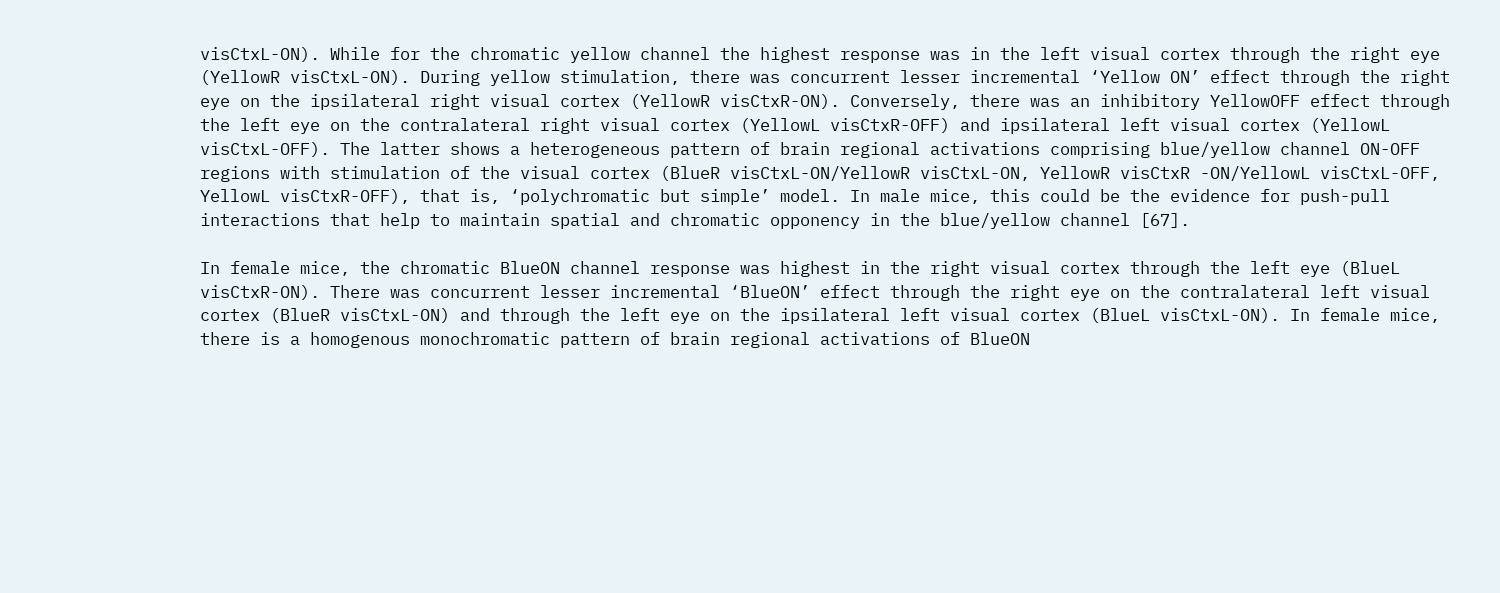visCtxL-ON). While for the chromatic yellow channel the highest response was in the left visual cortex through the right eye (YellowR visCtxL-ON). During yellow stimulation, there was concurrent lesser incremental ‘Yellow ON’ effect through the right eye on the ipsilateral right visual cortex (YellowR visCtxR-ON). Conversely, there was an inhibitory YellowOFF effect through the left eye on the contralateral right visual cortex (YellowL visCtxR-OFF) and ipsilateral left visual cortex (YellowL visCtxL-OFF). The latter shows a heterogeneous pattern of brain regional activations comprising blue/yellow channel ON-OFF regions with stimulation of the visual cortex (BlueR visCtxL-ON/YellowR visCtxL-ON, YellowR visCtxR -ON/YellowL visCtxL-OFF, YellowL visCtxR-OFF), that is, ‘polychromatic but simple’ model. In male mice, this could be the evidence for push-pull interactions that help to maintain spatial and chromatic opponency in the blue/yellow channel [67].

In female mice, the chromatic BlueON channel response was highest in the right visual cortex through the left eye (BlueL visCtxR-ON). There was concurrent lesser incremental ‘BlueON’ effect through the right eye on the contralateral left visual cortex (BlueR visCtxL-ON) and through the left eye on the ipsilateral left visual cortex (BlueL visCtxL-ON). In female mice, there is a homogenous monochromatic pattern of brain regional activations of BlueON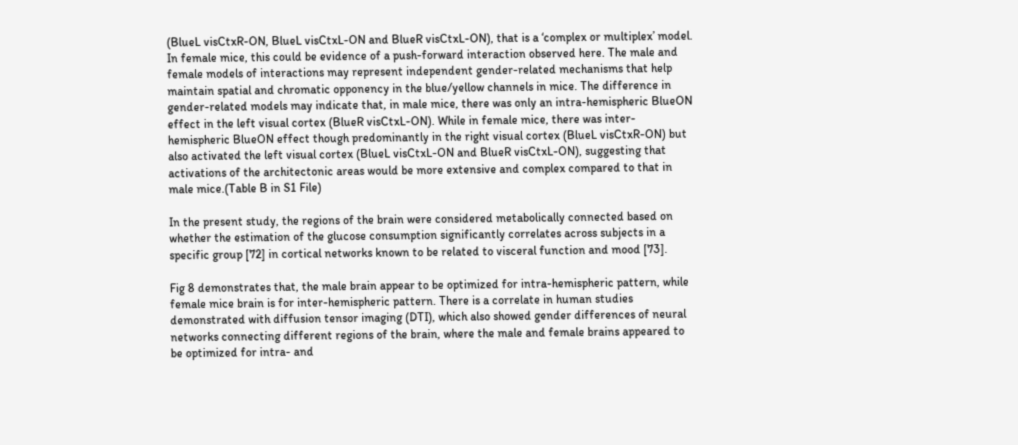(BlueL visCtxR-ON, BlueL visCtxL-ON and BlueR visCtxL-ON), that is a ‘complex or multiplex’ model. In female mice, this could be evidence of a push-forward interaction observed here. The male and female models of interactions may represent independent gender-related mechanisms that help maintain spatial and chromatic opponency in the blue/yellow channels in mice. The difference in gender-related models may indicate that, in male mice, there was only an intra-hemispheric BlueON effect in the left visual cortex (BlueR visCtxL-ON). While in female mice, there was inter-hemispheric BlueON effect though predominantly in the right visual cortex (BlueL visCtxR-ON) but also activated the left visual cortex (BlueL visCtxL-ON and BlueR visCtxL-ON), suggesting that activations of the architectonic areas would be more extensive and complex compared to that in male mice.(Table B in S1 File)

In the present study, the regions of the brain were considered metabolically connected based on whether the estimation of the glucose consumption significantly correlates across subjects in a specific group [72] in cortical networks known to be related to visceral function and mood [73].

Fig 8 demonstrates that, the male brain appear to be optimized for intra-hemispheric pattern, while female mice brain is for inter-hemispheric pattern. There is a correlate in human studies demonstrated with diffusion tensor imaging (DTI), which also showed gender differences of neural networks connecting different regions of the brain, where the male and female brains appeared to be optimized for intra- and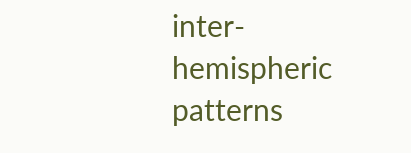inter-hemispheric patterns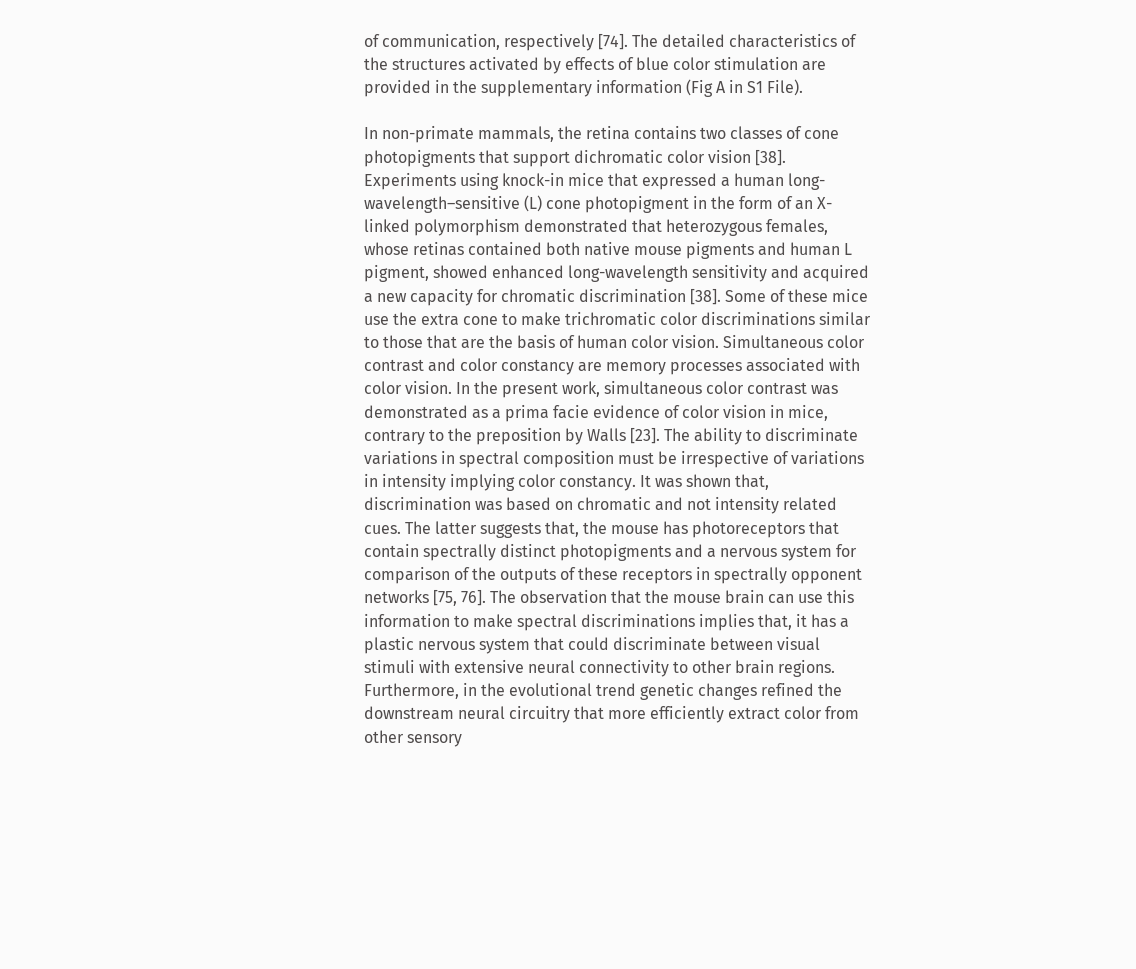of communication, respectively [74]. The detailed characteristics of the structures activated by effects of blue color stimulation are provided in the supplementary information (Fig A in S1 File).

In non-primate mammals, the retina contains two classes of cone photopigments that support dichromatic color vision [38]. Experiments using knock-in mice that expressed a human long-wavelength–sensitive (L) cone photopigment in the form of an X-linked polymorphism demonstrated that heterozygous females, whose retinas contained both native mouse pigments and human L pigment, showed enhanced long-wavelength sensitivity and acquired a new capacity for chromatic discrimination [38]. Some of these mice use the extra cone to make trichromatic color discriminations similar to those that are the basis of human color vision. Simultaneous color contrast and color constancy are memory processes associated with color vision. In the present work, simultaneous color contrast was demonstrated as a prima facie evidence of color vision in mice, contrary to the preposition by Walls [23]. The ability to discriminate variations in spectral composition must be irrespective of variations in intensity implying color constancy. It was shown that, discrimination was based on chromatic and not intensity related cues. The latter suggests that, the mouse has photoreceptors that contain spectrally distinct photopigments and a nervous system for comparison of the outputs of these receptors in spectrally opponent networks [75, 76]. The observation that the mouse brain can use this information to make spectral discriminations implies that, it has a plastic nervous system that could discriminate between visual stimuli with extensive neural connectivity to other brain regions. Furthermore, in the evolutional trend genetic changes refined the downstream neural circuitry that more efficiently extract color from other sensory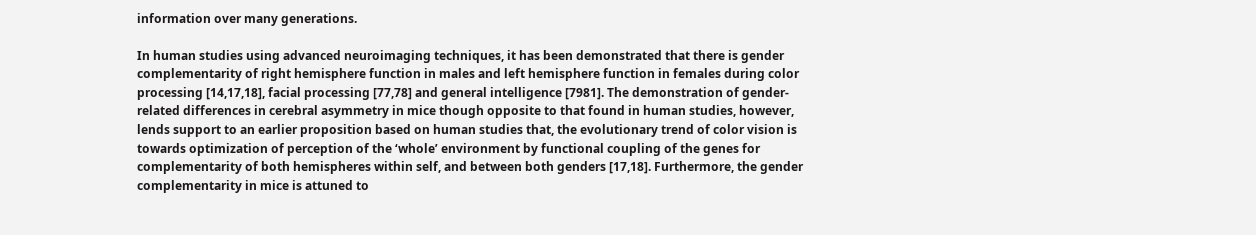information over many generations.

In human studies using advanced neuroimaging techniques, it has been demonstrated that there is gender complementarity of right hemisphere function in males and left hemisphere function in females during color processing [14,17,18], facial processing [77,78] and general intelligence [7981]. The demonstration of gender-related differences in cerebral asymmetry in mice though opposite to that found in human studies, however, lends support to an earlier proposition based on human studies that, the evolutionary trend of color vision is towards optimization of perception of the ‘whole’ environment by functional coupling of the genes for complementarity of both hemispheres within self, and between both genders [17,18]. Furthermore, the gender complementarity in mice is attuned to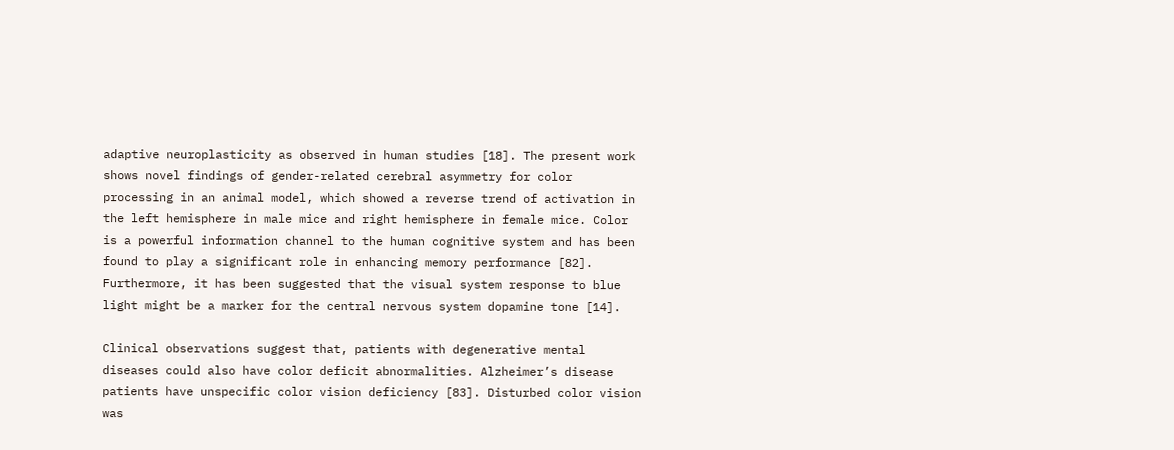adaptive neuroplasticity as observed in human studies [18]. The present work shows novel findings of gender-related cerebral asymmetry for color processing in an animal model, which showed a reverse trend of activation in the left hemisphere in male mice and right hemisphere in female mice. Color is a powerful information channel to the human cognitive system and has been found to play a significant role in enhancing memory performance [82]. Furthermore, it has been suggested that the visual system response to blue light might be a marker for the central nervous system dopamine tone [14].

Clinical observations suggest that, patients with degenerative mental diseases could also have color deficit abnormalities. Alzheimer’s disease patients have unspecific color vision deficiency [83]. Disturbed color vision was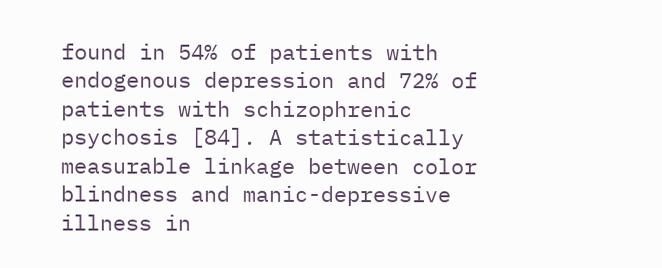found in 54% of patients with endogenous depression and 72% of patients with schizophrenic psychosis [84]. A statistically measurable linkage between color blindness and manic-depressive illness in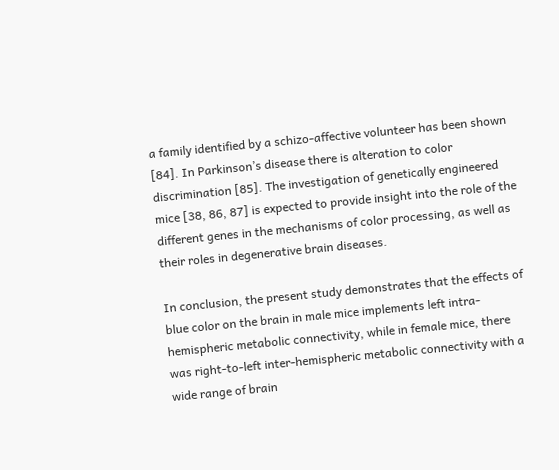a family identified by a schizo-affective volunteer has been shown [84]. In Parkinson’s disease there is alteration to color discrimination [85]. The investigation of genetically engineered mice [38, 86, 87] is expected to provide insight into the role of the different genes in the mechanisms of color processing, as well as their roles in degenerative brain diseases.

In conclusion, the present study demonstrates that the effects of blue color on the brain in male mice implements left intra-hemispheric metabolic connectivity, while in female mice, there was right-to-left inter-hemispheric metabolic connectivity with a wide range of brain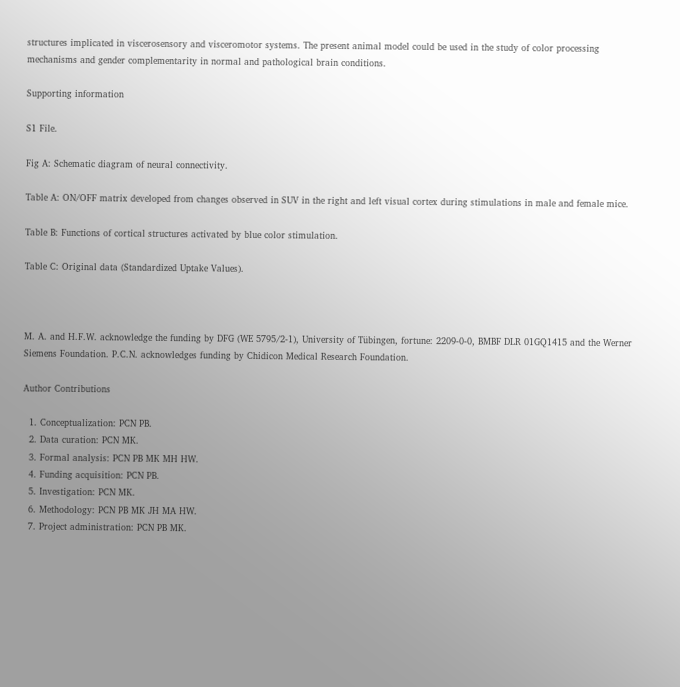structures implicated in viscerosensory and visceromotor systems. The present animal model could be used in the study of color processing mechanisms and gender complementarity in normal and pathological brain conditions.

Supporting information

S1 File.

Fig A: Schematic diagram of neural connectivity.

Table A: ON/OFF matrix developed from changes observed in SUV in the right and left visual cortex during stimulations in male and female mice.

Table B: Functions of cortical structures activated by blue color stimulation.

Table C: Original data (Standardized Uptake Values).



M. A. and H.F.W. acknowledge the funding by DFG (WE 5795/2-1), University of Tübingen, fortune: 2209-0-0, BMBF DLR 01GQ1415 and the Werner Siemens Foundation. P.C.N. acknowledges funding by Chidicon Medical Research Foundation.

Author Contributions

  1. Conceptualization: PCN PB.
  2. Data curation: PCN MK.
  3. Formal analysis: PCN PB MK MH HW.
  4. Funding acquisition: PCN PB.
  5. Investigation: PCN MK.
  6. Methodology: PCN PB MK JH MA HW.
  7. Project administration: PCN PB MK.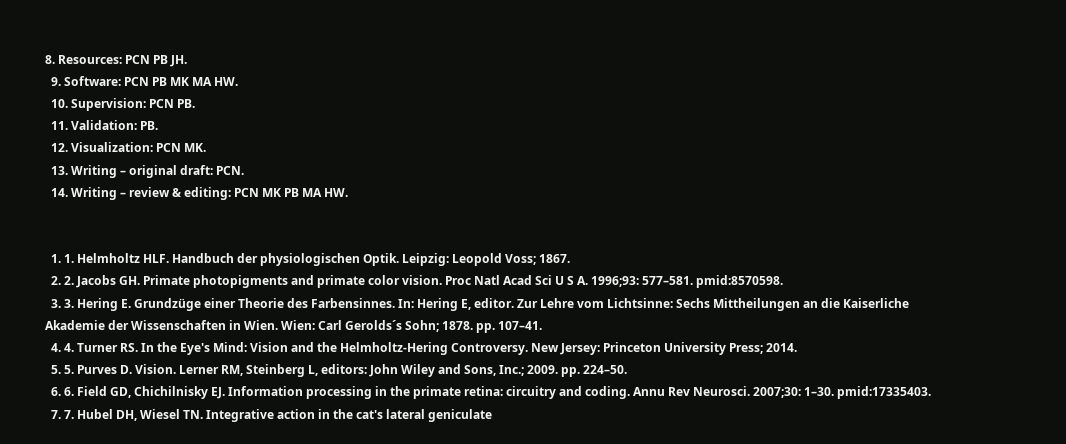8. Resources: PCN PB JH.
  9. Software: PCN PB MK MA HW.
  10. Supervision: PCN PB.
  11. Validation: PB.
  12. Visualization: PCN MK.
  13. Writing – original draft: PCN.
  14. Writing – review & editing: PCN MK PB MA HW.


  1. 1. Helmholtz HLF. Handbuch der physiologischen Optik. Leipzig: Leopold Voss; 1867.
  2. 2. Jacobs GH. Primate photopigments and primate color vision. Proc Natl Acad Sci U S A. 1996;93: 577–581. pmid:8570598.
  3. 3. Hering E. Grundzüge einer Theorie des Farbensinnes. In: Hering E, editor. Zur Lehre vom Lichtsinne: Sechs Mittheilungen an die Kaiserliche Akademie der Wissenschaften in Wien. Wien: Carl Gerolds´s Sohn; 1878. pp. 107–41.
  4. 4. Turner RS. In the Eye's Mind: Vision and the Helmholtz-Hering Controversy. New Jersey: Princeton University Press; 2014.
  5. 5. Purves D. Vision. Lerner RM, Steinberg L, editors: John Wiley and Sons, Inc.; 2009. pp. 224–50.
  6. 6. Field GD, Chichilnisky EJ. Information processing in the primate retina: circuitry and coding. Annu Rev Neurosci. 2007;30: 1–30. pmid:17335403.
  7. 7. Hubel DH, Wiesel TN. Integrative action in the cat's lateral geniculate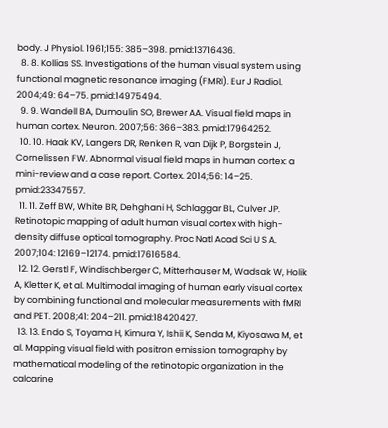body. J Physiol. 1961;155: 385–398. pmid:13716436.
  8. 8. Kollias SS. Investigations of the human visual system using functional magnetic resonance imaging (FMRI). Eur J Radiol. 2004;49: 64–75. pmid:14975494.
  9. 9. Wandell BA, Dumoulin SO, Brewer AA. Visual field maps in human cortex. Neuron. 2007;56: 366–383. pmid:17964252.
  10. 10. Haak KV, Langers DR, Renken R, van Dijk P, Borgstein J, Cornelissen FW. Abnormal visual field maps in human cortex: a mini-review and a case report. Cortex. 2014;56: 14–25. pmid:23347557.
  11. 11. Zeff BW, White BR, Dehghani H, Schlaggar BL, Culver JP. Retinotopic mapping of adult human visual cortex with high-density diffuse optical tomography. Proc Natl Acad Sci U S A. 2007;104: 12169–12174. pmid:17616584.
  12. 12. Gerstl F, Windischberger C, Mitterhauser M, Wadsak W, Holik A, Kletter K, et al. Multimodal imaging of human early visual cortex by combining functional and molecular measurements with fMRI and PET. 2008;41: 204–211. pmid:18420427.
  13. 13. Endo S, Toyama H, Kimura Y, Ishii K, Senda M, Kiyosawa M, et al. Mapping visual field with positron emission tomography by mathematical modeling of the retinotopic organization in the calcarine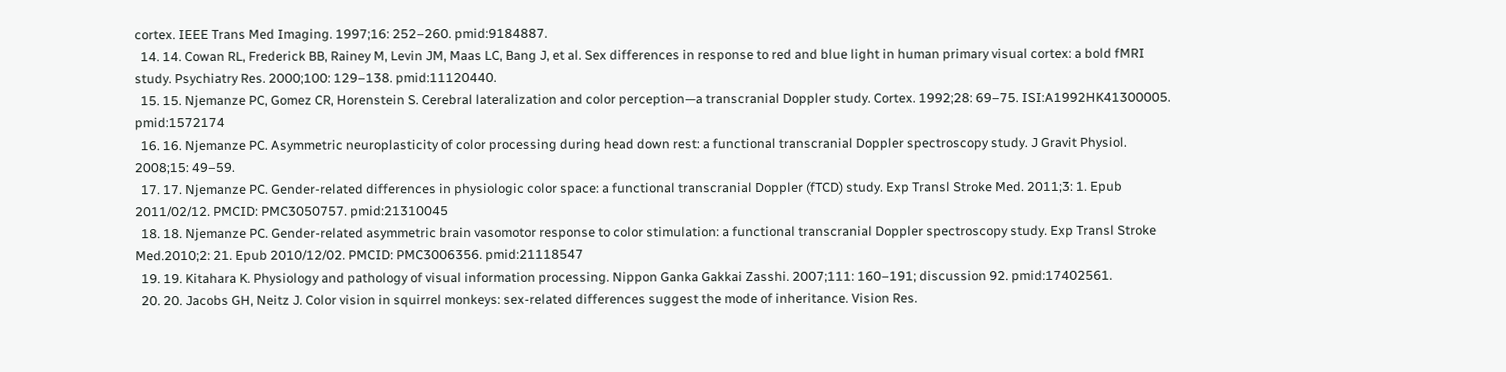cortex. IEEE Trans Med Imaging. 1997;16: 252–260. pmid:9184887.
  14. 14. Cowan RL, Frederick BB, Rainey M, Levin JM, Maas LC, Bang J, et al. Sex differences in response to red and blue light in human primary visual cortex: a bold fMRI study. Psychiatry Res. 2000;100: 129–138. pmid:11120440.
  15. 15. Njemanze PC, Gomez CR, Horenstein S. Cerebral lateralization and color perception—a transcranial Doppler study. Cortex. 1992;28: 69–75. ISI:A1992HK41300005. pmid:1572174
  16. 16. Njemanze PC. Asymmetric neuroplasticity of color processing during head down rest: a functional transcranial Doppler spectroscopy study. J Gravit Physiol. 2008;15: 49–59.
  17. 17. Njemanze PC. Gender-related differences in physiologic color space: a functional transcranial Doppler (fTCD) study. Exp Transl Stroke Med. 2011;3: 1. Epub 2011/02/12. PMCID: PMC3050757. pmid:21310045
  18. 18. Njemanze PC. Gender-related asymmetric brain vasomotor response to color stimulation: a functional transcranial Doppler spectroscopy study. Exp Transl Stroke Med.2010;2: 21. Epub 2010/12/02. PMCID: PMC3006356. pmid:21118547
  19. 19. Kitahara K. Physiology and pathology of visual information processing. Nippon Ganka Gakkai Zasshi. 2007;111: 160–191; discussion 92. pmid:17402561.
  20. 20. Jacobs GH, Neitz J. Color vision in squirrel monkeys: sex-related differences suggest the mode of inheritance. Vision Res.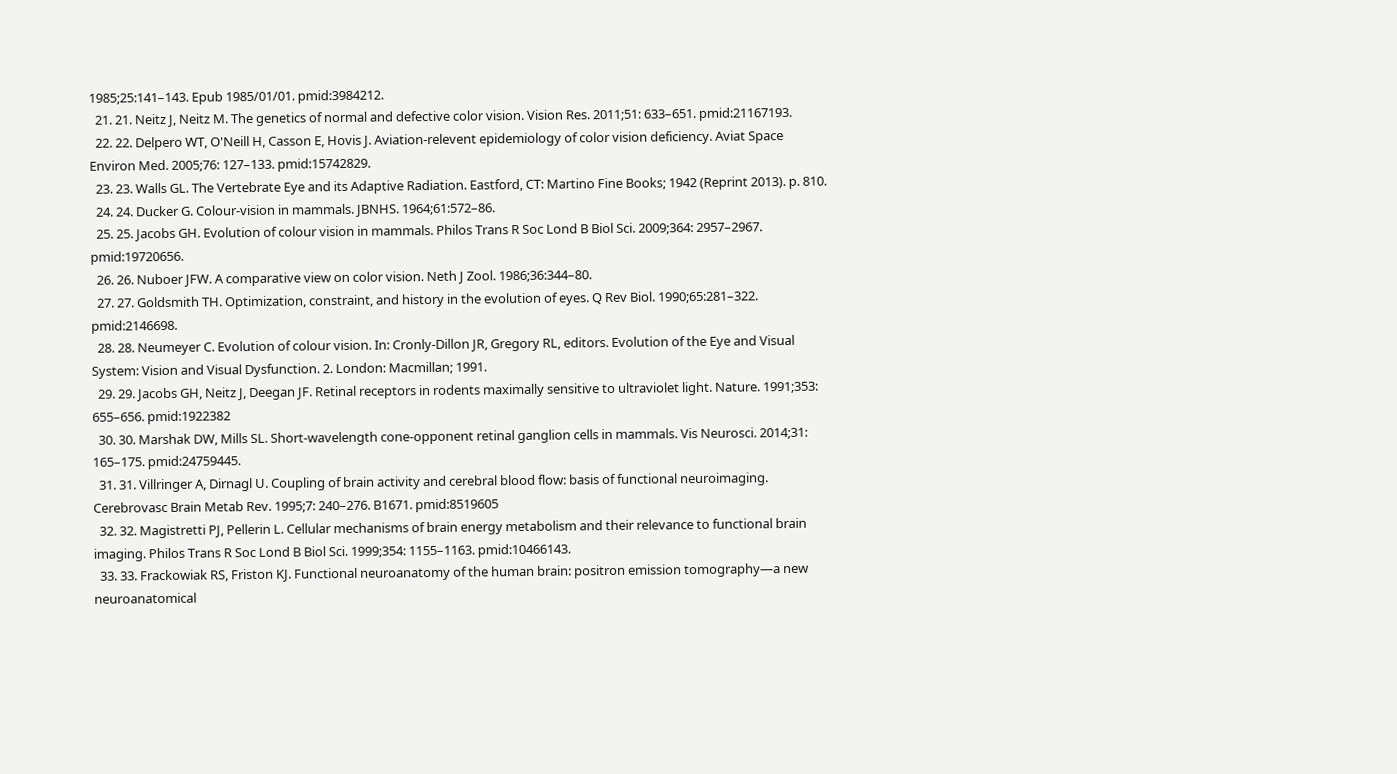1985;25:141–143. Epub 1985/01/01. pmid:3984212.
  21. 21. Neitz J, Neitz M. The genetics of normal and defective color vision. Vision Res. 2011;51: 633–651. pmid:21167193.
  22. 22. Delpero WT, O'Neill H, Casson E, Hovis J. Aviation-relevent epidemiology of color vision deficiency. Aviat Space Environ Med. 2005;76: 127–133. pmid:15742829.
  23. 23. Walls GL. The Vertebrate Eye and its Adaptive Radiation. Eastford, CT: Martino Fine Books; 1942 (Reprint 2013). p. 810.
  24. 24. Ducker G. Colour-vision in mammals. JBNHS. 1964;61:572–86.
  25. 25. Jacobs GH. Evolution of colour vision in mammals. Philos Trans R Soc Lond B Biol Sci. 2009;364: 2957–2967. pmid:19720656.
  26. 26. Nuboer JFW. A comparative view on color vision. Neth J Zool. 1986;36:344–80.
  27. 27. Goldsmith TH. Optimization, constraint, and history in the evolution of eyes. Q Rev Biol. 1990;65:281–322. pmid:2146698.
  28. 28. Neumeyer C. Evolution of colour vision. In: Cronly-Dillon JR, Gregory RL, editors. Evolution of the Eye and Visual System: Vision and Visual Dysfunction. 2. London: Macmillan; 1991.
  29. 29. Jacobs GH, Neitz J, Deegan JF. Retinal receptors in rodents maximally sensitive to ultraviolet light. Nature. 1991;353: 655–656. pmid:1922382
  30. 30. Marshak DW, Mills SL. Short-wavelength cone-opponent retinal ganglion cells in mammals. Vis Neurosci. 2014;31: 165–175. pmid:24759445.
  31. 31. Villringer A, Dirnagl U. Coupling of brain activity and cerebral blood flow: basis of functional neuroimaging. Cerebrovasc Brain Metab Rev. 1995;7: 240–276. B1671. pmid:8519605
  32. 32. Magistretti PJ, Pellerin L. Cellular mechanisms of brain energy metabolism and their relevance to functional brain imaging. Philos Trans R Soc Lond B Biol Sci. 1999;354: 1155–1163. pmid:10466143.
  33. 33. Frackowiak RS, Friston KJ. Functional neuroanatomy of the human brain: positron emission tomography—a new neuroanatomical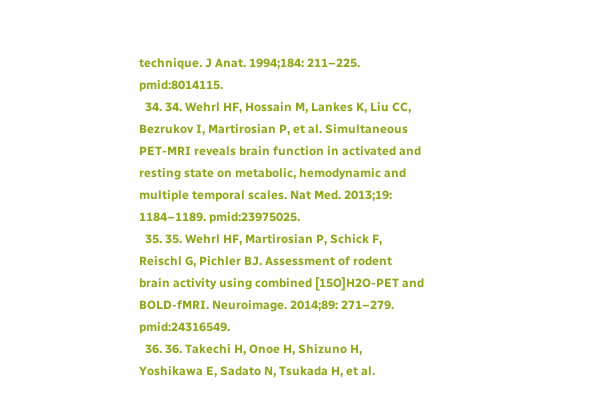technique. J Anat. 1994;184: 211–225. pmid:8014115.
  34. 34. Wehrl HF, Hossain M, Lankes K, Liu CC, Bezrukov I, Martirosian P, et al. Simultaneous PET-MRI reveals brain function in activated and resting state on metabolic, hemodynamic and multiple temporal scales. Nat Med. 2013;19: 1184–1189. pmid:23975025.
  35. 35. Wehrl HF, Martirosian P, Schick F, Reischl G, Pichler BJ. Assessment of rodent brain activity using combined [15O]H2O-PET and BOLD-fMRI. Neuroimage. 2014;89: 271–279. pmid:24316549.
  36. 36. Takechi H, Onoe H, Shizuno H, Yoshikawa E, Sadato N, Tsukada H, et al.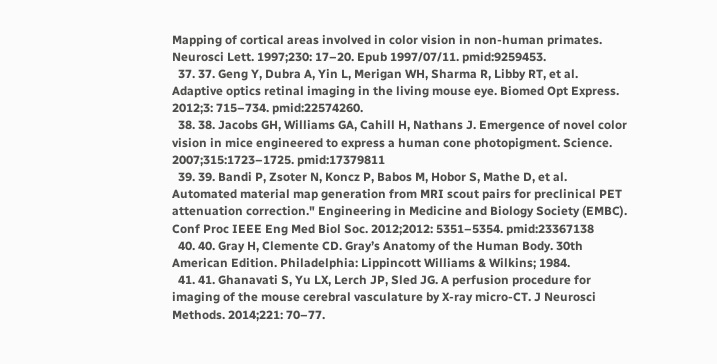Mapping of cortical areas involved in color vision in non-human primates. Neurosci Lett. 1997;230: 17–20. Epub 1997/07/11. pmid:9259453.
  37. 37. Geng Y, Dubra A, Yin L, Merigan WH, Sharma R, Libby RT, et al. Adaptive optics retinal imaging in the living mouse eye. Biomed Opt Express. 2012;3: 715–734. pmid:22574260.
  38. 38. Jacobs GH, Williams GA, Cahill H, Nathans J. Emergence of novel color vision in mice engineered to express a human cone photopigment. Science. 2007;315:1723–1725. pmid:17379811
  39. 39. Bandi P, Zsoter N, Koncz P, Babos M, Hobor S, Mathe D, et al. Automated material map generation from MRI scout pairs for preclinical PET attenuation correction." Engineering in Medicine and Biology Society (EMBC). Conf Proc IEEE Eng Med Biol Soc. 2012;2012: 5351–5354. pmid:23367138
  40. 40. Gray H, Clemente CD. Gray’s Anatomy of the Human Body. 30th American Edition. Philadelphia: Lippincott Williams & Wilkins; 1984.
  41. 41. Ghanavati S, Yu LX, Lerch JP, Sled JG. A perfusion procedure for imaging of the mouse cerebral vasculature by X-ray micro-CT. J Neurosci Methods. 2014;221: 70–77.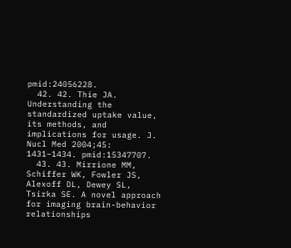pmid:24056228.
  42. 42. Thie JA. Understanding the standardized uptake value, its methods, and implications for usage. J. Nucl Med 2004;45: 1431–1434. pmid:15347707.
  43. 43. Mirrione MM, Schiffer WK, Fowler JS, Alexoff DL, Dewey SL, Tsirka SE. A novel approach for imaging brain-behavior relationships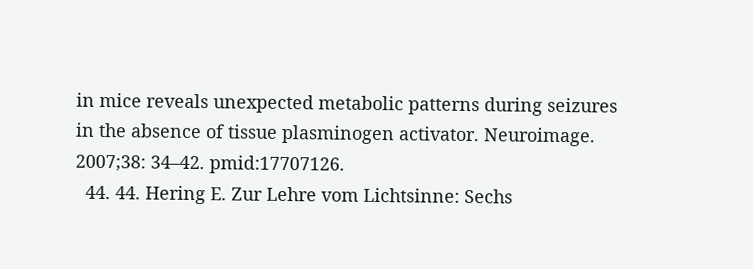in mice reveals unexpected metabolic patterns during seizures in the absence of tissue plasminogen activator. Neuroimage. 2007;38: 34–42. pmid:17707126.
  44. 44. Hering E. Zur Lehre vom Lichtsinne: Sechs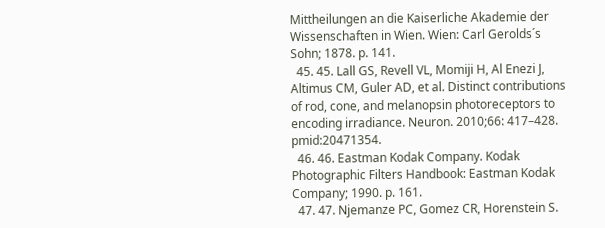Mittheilungen an die Kaiserliche Akademie der Wissenschaften in Wien. Wien: Carl Gerolds´s Sohn; 1878. p. 141.
  45. 45. Lall GS, Revell VL, Momiji H, Al Enezi J, Altimus CM, Guler AD, et al. Distinct contributions of rod, cone, and melanopsin photoreceptors to encoding irradiance. Neuron. 2010;66: 417–428. pmid:20471354.
  46. 46. Eastman Kodak Company. Kodak Photographic Filters Handbook: Eastman Kodak Company; 1990. p. 161.
  47. 47. Njemanze PC, Gomez CR, Horenstein S.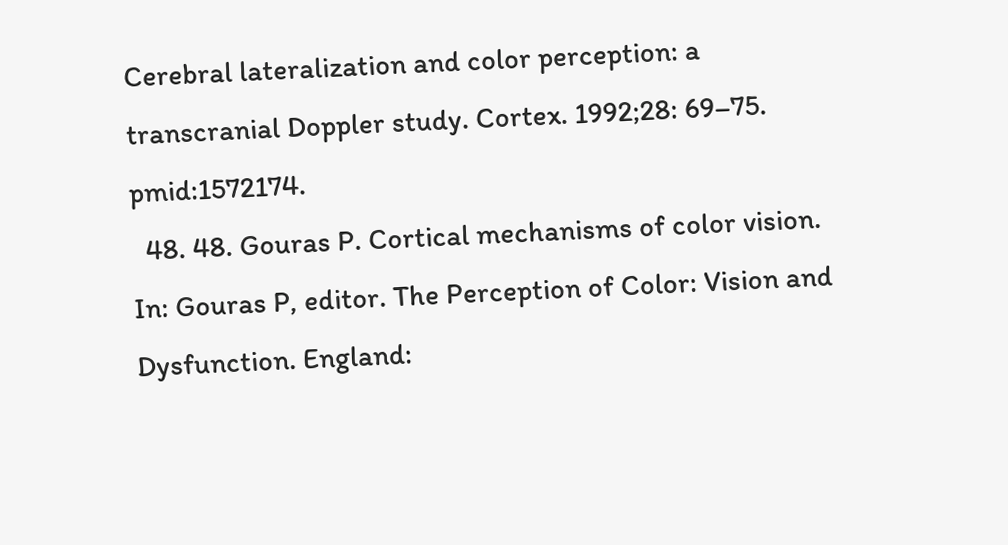Cerebral lateralization and color perception: a transcranial Doppler study. Cortex. 1992;28: 69–75. pmid:1572174.
  48. 48. Gouras P. Cortical mechanisms of color vision. In: Gouras P, editor. The Perception of Color: Vision and Dysfunction. England: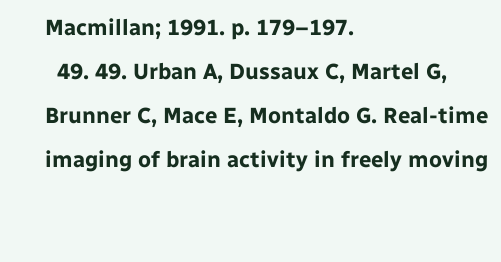Macmillan; 1991. p. 179–197.
  49. 49. Urban A, Dussaux C, Martel G, Brunner C, Mace E, Montaldo G. Real-time imaging of brain activity in freely moving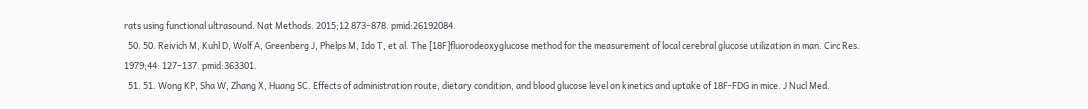rats using functional ultrasound. Nat Methods. 2015;12 873–878. pmid:26192084.
  50. 50. Reivich M, Kuhl D, Wolf A, Greenberg J, Phelps M, Ido T, et al. The [18F]fluorodeoxyglucose method for the measurement of local cerebral glucose utilization in man. Circ Res. 1979;44: 127–137. pmid:363301.
  51. 51. Wong KP, Sha W, Zhang X, Huang SC. Effects of administration route, dietary condition, and blood glucose level on kinetics and uptake of 18F-FDG in mice. J Nucl Med.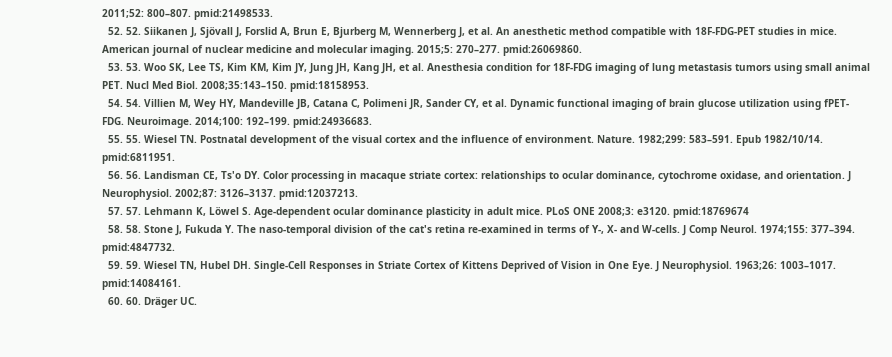2011;52: 800–807. pmid:21498533.
  52. 52. Siikanen J, Sjövall J, Forslid A, Brun E, Bjurberg M, Wennerberg J, et al. An anesthetic method compatible with 18F-FDG-PET studies in mice. American journal of nuclear medicine and molecular imaging. 2015;5: 270–277. pmid:26069860.
  53. 53. Woo SK, Lee TS, Kim KM, Kim JY, Jung JH, Kang JH, et al. Anesthesia condition for 18F-FDG imaging of lung metastasis tumors using small animal PET. Nucl Med Biol. 2008;35:143–150. pmid:18158953.
  54. 54. Villien M, Wey HY, Mandeville JB, Catana C, Polimeni JR, Sander CY, et al. Dynamic functional imaging of brain glucose utilization using fPET-FDG. Neuroimage. 2014;100: 192–199. pmid:24936683.
  55. 55. Wiesel TN. Postnatal development of the visual cortex and the influence of environment. Nature. 1982;299: 583–591. Epub 1982/10/14. pmid:6811951.
  56. 56. Landisman CE, Ts'o DY. Color processing in macaque striate cortex: relationships to ocular dominance, cytochrome oxidase, and orientation. J Neurophysiol. 2002;87: 3126–3137. pmid:12037213.
  57. 57. Lehmann K, Löwel S. Age-dependent ocular dominance plasticity in adult mice. PLoS ONE 2008;3: e3120. pmid:18769674
  58. 58. Stone J, Fukuda Y. The naso-temporal division of the cat's retina re-examined in terms of Y-, X- and W-cells. J Comp Neurol. 1974;155: 377–394. pmid:4847732.
  59. 59. Wiesel TN, Hubel DH. Single-Cell Responses in Striate Cortex of Kittens Deprived of Vision in One Eye. J Neurophysiol. 1963;26: 1003–1017. pmid:14084161.
  60. 60. Dräger UC.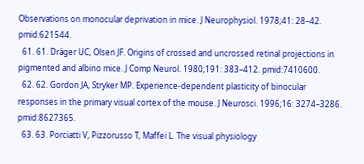Observations on monocular deprivation in mice. J Neurophysiol. 1978;41: 28–42. pmid:621544.
  61. 61. Dräger UC, Olsen JF. Origins of crossed and uncrossed retinal projections in pigmented and albino mice. J Comp Neurol. 1980;191: 383–412. pmid:7410600.
  62. 62. Gordon JA, Stryker MP. Experience-dependent plasticity of binocular responses in the primary visual cortex of the mouse. J Neurosci. 1996;16: 3274–3286. pmid:8627365.
  63. 63. Porciatti V, Pizzorusso T, Maffei L. The visual physiology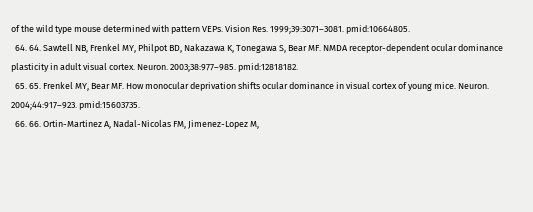of the wild type mouse determined with pattern VEPs. Vision Res. 1999;39:3071–3081. pmid:10664805.
  64. 64. Sawtell NB, Frenkel MY, Philpot BD, Nakazawa K, Tonegawa S, Bear MF. NMDA receptor-dependent ocular dominance plasticity in adult visual cortex. Neuron. 2003;38:977–985. pmid:12818182.
  65. 65. Frenkel MY, Bear MF. How monocular deprivation shifts ocular dominance in visual cortex of young mice. Neuron. 2004;44:917–923. pmid:15603735.
  66. 66. Ortin-Martinez A, Nadal-Nicolas FM, Jimenez-Lopez M,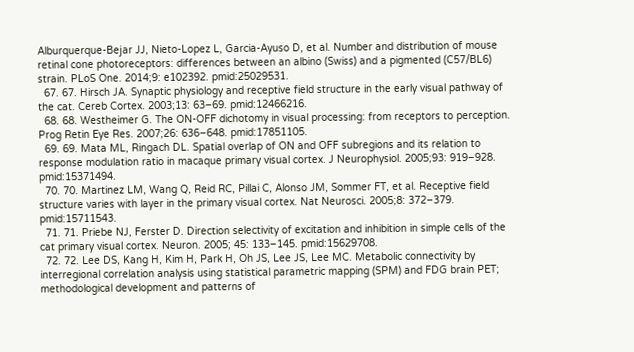Alburquerque-Bejar JJ, Nieto-Lopez L, Garcia-Ayuso D, et al. Number and distribution of mouse retinal cone photoreceptors: differences between an albino (Swiss) and a pigmented (C57/BL6) strain. PLoS One. 2014;9: e102392. pmid:25029531.
  67. 67. Hirsch JA. Synaptic physiology and receptive field structure in the early visual pathway of the cat. Cereb Cortex. 2003;13: 63–69. pmid:12466216.
  68. 68. Westheimer G. The ON-OFF dichotomy in visual processing: from receptors to perception. Prog Retin Eye Res. 2007;26: 636–648. pmid:17851105.
  69. 69. Mata ML, Ringach DL. Spatial overlap of ON and OFF subregions and its relation to response modulation ratio in macaque primary visual cortex. J Neurophysiol. 2005;93: 919–928. pmid:15371494.
  70. 70. Martinez LM, Wang Q, Reid RC, Pillai C, Alonso JM, Sommer FT, et al. Receptive field structure varies with layer in the primary visual cortex. Nat Neurosci. 2005;8: 372–379. pmid:15711543.
  71. 71. Priebe NJ, Ferster D. Direction selectivity of excitation and inhibition in simple cells of the cat primary visual cortex. Neuron. 2005; 45: 133–145. pmid:15629708.
  72. 72. Lee DS, Kang H, Kim H, Park H, Oh JS, Lee JS, Lee MC. Metabolic connectivity by interregional correlation analysis using statistical parametric mapping (SPM) and FDG brain PET; methodological development and patterns of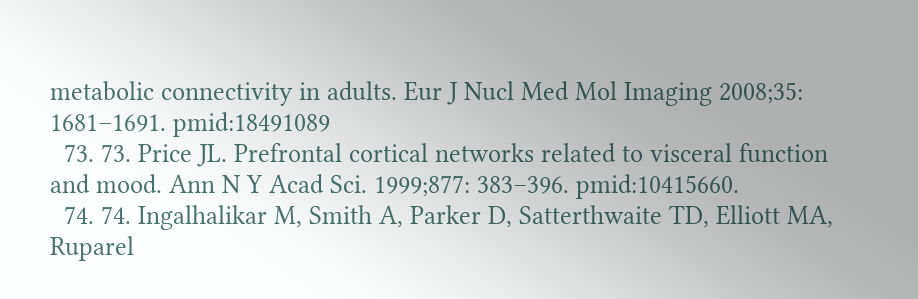metabolic connectivity in adults. Eur J Nucl Med Mol Imaging 2008;35: 1681–1691. pmid:18491089
  73. 73. Price JL. Prefrontal cortical networks related to visceral function and mood. Ann N Y Acad Sci. 1999;877: 383–396. pmid:10415660.
  74. 74. Ingalhalikar M, Smith A, Parker D, Satterthwaite TD, Elliott MA, Ruparel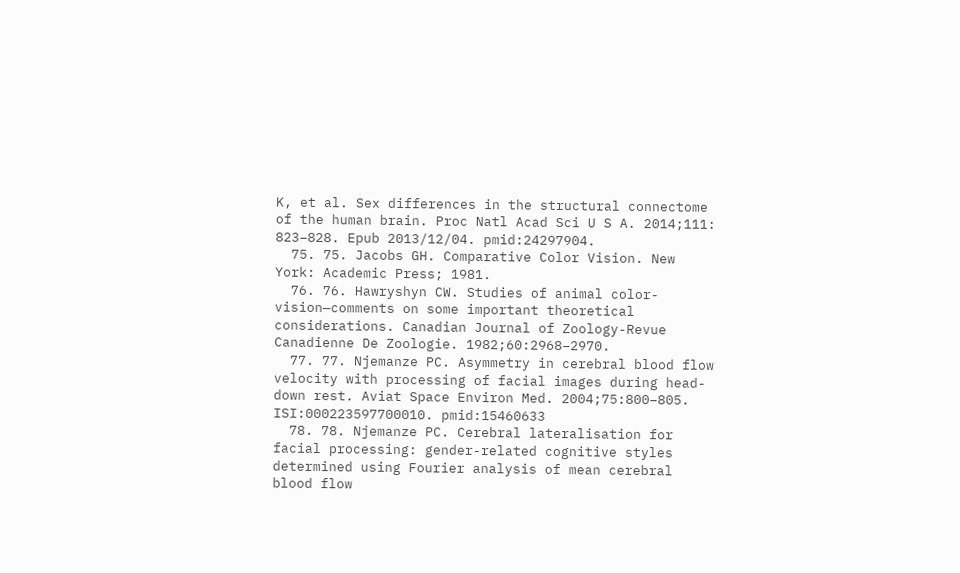K, et al. Sex differences in the structural connectome of the human brain. Proc Natl Acad Sci U S A. 2014;111: 823–828. Epub 2013/12/04. pmid:24297904.
  75. 75. Jacobs GH. Comparative Color Vision. New York: Academic Press; 1981.
  76. 76. Hawryshyn CW. Studies of animal color-vision—comments on some important theoretical considerations. Canadian Journal of Zoology-Revue Canadienne De Zoologie. 1982;60:2968–2970.
  77. 77. Njemanze PC. Asymmetry in cerebral blood flow velocity with processing of facial images during head-down rest. Aviat Space Environ Med. 2004;75:800–805. ISI:000223597700010. pmid:15460633
  78. 78. Njemanze PC. Cerebral lateralisation for facial processing: gender-related cognitive styles determined using Fourier analysis of mean cerebral blood flow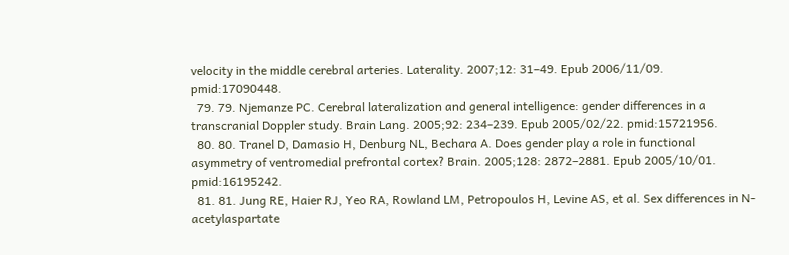velocity in the middle cerebral arteries. Laterality. 2007;12: 31–49. Epub 2006/11/09. pmid:17090448.
  79. 79. Njemanze PC. Cerebral lateralization and general intelligence: gender differences in a transcranial Doppler study. Brain Lang. 2005;92: 234–239. Epub 2005/02/22. pmid:15721956.
  80. 80. Tranel D, Damasio H, Denburg NL, Bechara A. Does gender play a role in functional asymmetry of ventromedial prefrontal cortex? Brain. 2005;128: 2872–2881. Epub 2005/10/01. pmid:16195242.
  81. 81. Jung RE, Haier RJ, Yeo RA, Rowland LM, Petropoulos H, Levine AS, et al. Sex differences in N-acetylaspartate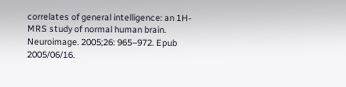correlates of general intelligence: an 1H-MRS study of normal human brain. Neuroimage. 2005;26: 965–972. Epub 2005/06/16.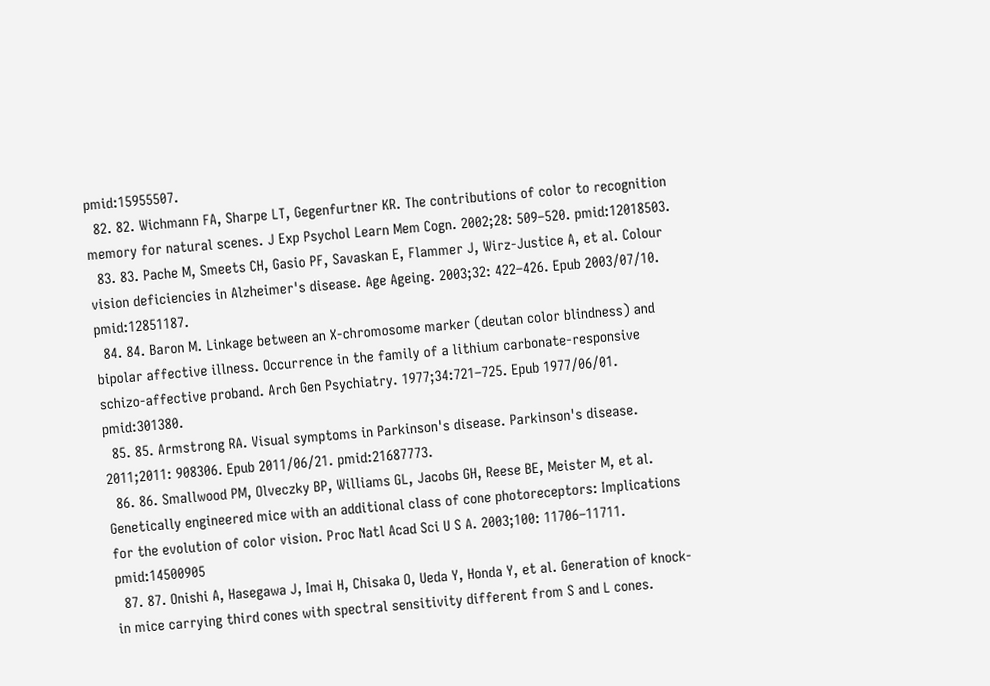pmid:15955507.
  82. 82. Wichmann FA, Sharpe LT, Gegenfurtner KR. The contributions of color to recognition memory for natural scenes. J Exp Psychol Learn Mem Cogn. 2002;28: 509–520. pmid:12018503.
  83. 83. Pache M, Smeets CH, Gasio PF, Savaskan E, Flammer J, Wirz-Justice A, et al. Colour vision deficiencies in Alzheimer's disease. Age Ageing. 2003;32: 422–426. Epub 2003/07/10. pmid:12851187.
  84. 84. Baron M. Linkage between an X-chromosome marker (deutan color blindness) and bipolar affective illness. Occurrence in the family of a lithium carbonate-responsive schizo-affective proband. Arch Gen Psychiatry. 1977;34:721–725. Epub 1977/06/01. pmid:301380.
  85. 85. Armstrong RA. Visual symptoms in Parkinson's disease. Parkinson's disease. 2011;2011: 908306. Epub 2011/06/21. pmid:21687773.
  86. 86. Smallwood PM, Olveczky BP, Williams GL, Jacobs GH, Reese BE, Meister M, et al. Genetically engineered mice with an additional class of cone photoreceptors: Implications for the evolution of color vision. Proc Natl Acad Sci U S A. 2003;100: 11706–11711. pmid:14500905
  87. 87. Onishi A, Hasegawa J, Imai H, Chisaka O, Ueda Y, Honda Y, et al. Generation of knock-in mice carrying third cones with spectral sensitivity different from S and L cones.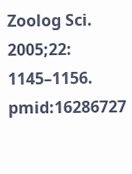Zoolog Sci. 2005;22: 1145–1156. pmid:16286727